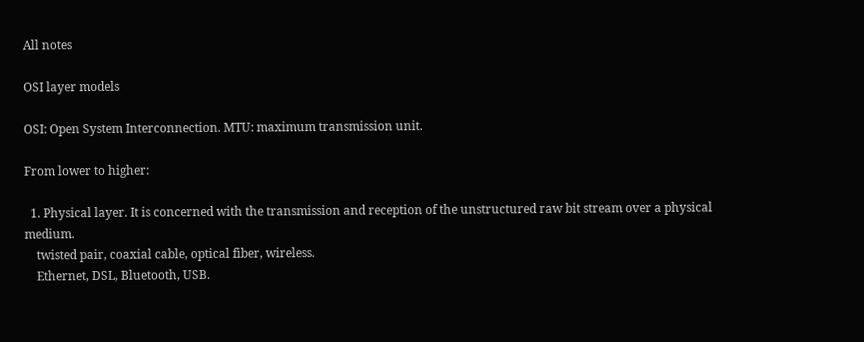All notes

OSI layer models

OSI: Open System Interconnection. MTU: maximum transmission unit.

From lower to higher:

  1. Physical layer. It is concerned with the transmission and reception of the unstructured raw bit stream over a physical medium.
    twisted pair, coaxial cable, optical fiber, wireless.
    Ethernet, DSL, Bluetooth, USB.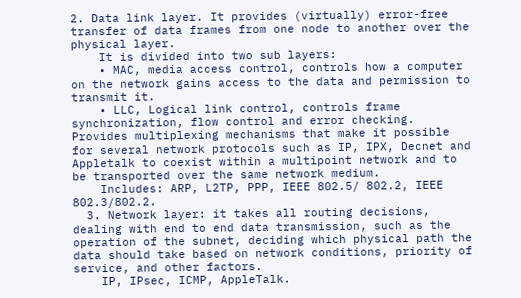2. Data link layer. It provides (virtually) error-free transfer of data frames from one node to another over the physical layer.
    It is divided into two sub layers:
    • MAC, media access control, controls how a computer on the network gains access to the data and permission to transmit it.
    • LLC, Logical link control, controls frame synchronization, flow control and error checking. Provides multiplexing mechanisms that make it possible for several network protocols such as IP, IPX, Decnet and Appletalk to coexist within a multipoint network and to be transported over the same network medium.
    Includes: ARP, L2TP, PPP, IEEE 802.5/ 802.2, IEEE 802.3/802.2.
  3. Network layer: it takes all routing decisions, dealing with end to end data transmission, such as the operation of the subnet, deciding which physical path the data should take based on network conditions, priority of service, and other factors.
    IP, IPsec, ICMP, AppleTalk.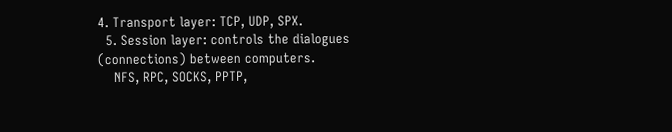4. Transport layer: TCP, UDP, SPX.
  5. Session layer: controls the dialogues (connections) between computers.
    NFS, RPC, SOCKS, PPTP,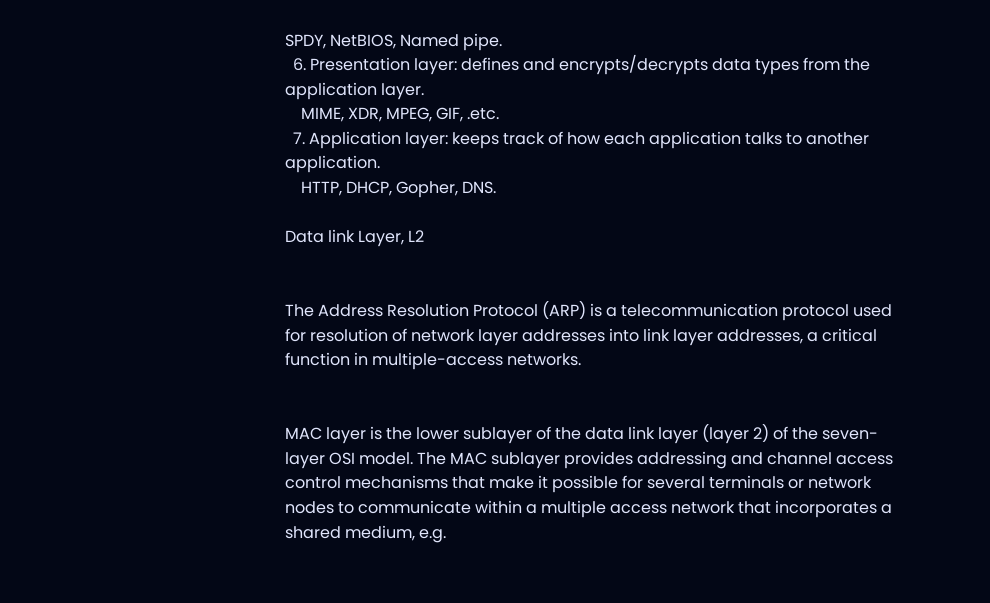SPDY, NetBIOS, Named pipe.
  6. Presentation layer: defines and encrypts/decrypts data types from the application layer.
    MIME, XDR, MPEG, GIF, .etc.
  7. Application layer: keeps track of how each application talks to another application.
    HTTP, DHCP, Gopher, DNS.

Data link Layer, L2


The Address Resolution Protocol (ARP) is a telecommunication protocol used for resolution of network layer addresses into link layer addresses, a critical function in multiple-access networks.


MAC layer is the lower sublayer of the data link layer (layer 2) of the seven-layer OSI model. The MAC sublayer provides addressing and channel access control mechanisms that make it possible for several terminals or network nodes to communicate within a multiple access network that incorporates a shared medium, e.g.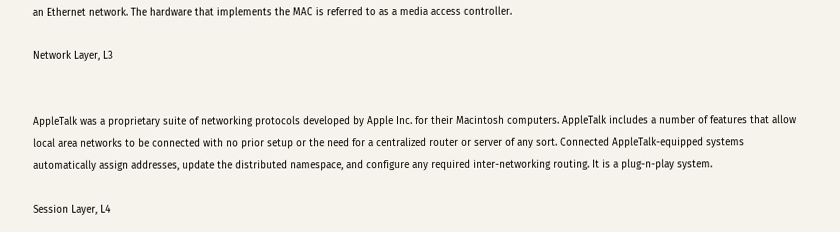an Ethernet network. The hardware that implements the MAC is referred to as a media access controller.

Network Layer, L3


AppleTalk was a proprietary suite of networking protocols developed by Apple Inc. for their Macintosh computers. AppleTalk includes a number of features that allow local area networks to be connected with no prior setup or the need for a centralized router or server of any sort. Connected AppleTalk-equipped systems automatically assign addresses, update the distributed namespace, and configure any required inter-networking routing. It is a plug-n-play system.

Session Layer, L4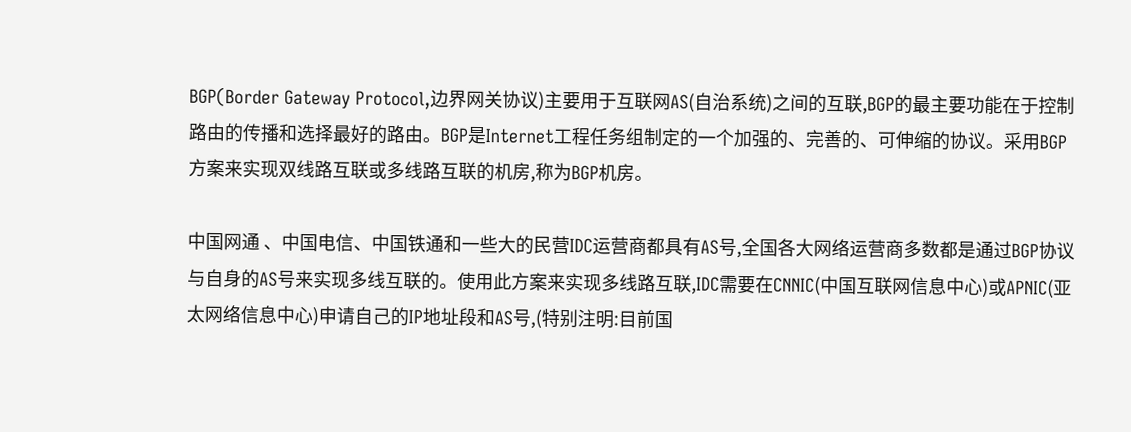BGP(Border Gateway Protocol,边界网关协议)主要用于互联网AS(自治系统)之间的互联,BGP的最主要功能在于控制路由的传播和选择最好的路由。BGP是Internet工程任务组制定的一个加强的、完善的、可伸缩的协议。采用BGP方案来实现双线路互联或多线路互联的机房,称为BGP机房。

中国网通 、中国电信、中国铁通和一些大的民营IDC运营商都具有AS号,全国各大网络运营商多数都是通过BGP协议与自身的AS号来实现多线互联的。使用此方案来实现多线路互联,IDC需要在CNNIC(中国互联网信息中心)或APNIC(亚太网络信息中心)申请自己的IP地址段和AS号,(特别注明:目前国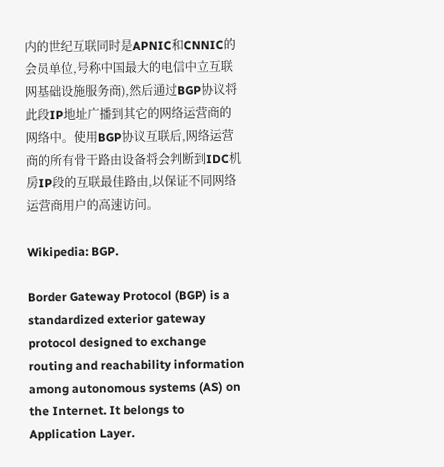内的世纪互联同时是APNIC和CNNIC的会员单位,号称中国最大的电信中立互联网基础设施服务商),然后通过BGP协议将此段IP地址广播到其它的网络运营商的网络中。使用BGP协议互联后,网络运营商的所有骨干路由设备将会判断到IDC机房IP段的互联最佳路由,以保证不同网络运营商用户的高速访问。

Wikipedia: BGP.

Border Gateway Protocol (BGP) is a standardized exterior gateway protocol designed to exchange routing and reachability information among autonomous systems (AS) on the Internet. It belongs to Application Layer.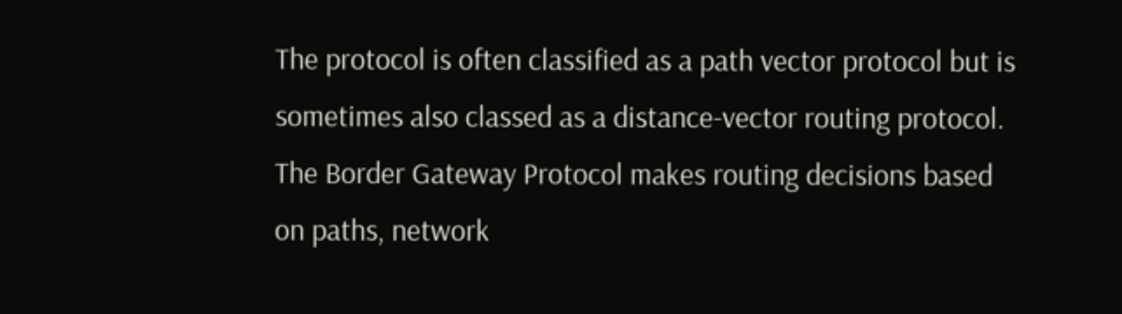The protocol is often classified as a path vector protocol but is sometimes also classed as a distance-vector routing protocol. The Border Gateway Protocol makes routing decisions based on paths, network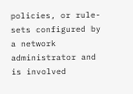policies, or rule-sets configured by a network administrator and is involved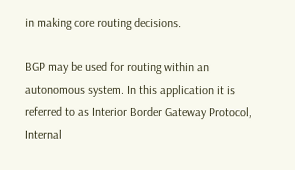in making core routing decisions.

BGP may be used for routing within an autonomous system. In this application it is referred to as Interior Border Gateway Protocol, Internal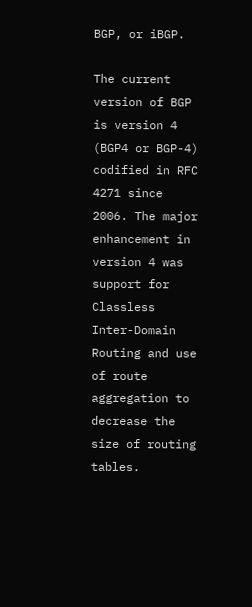BGP, or iBGP.

The current version of BGP is version 4 (BGP4 or BGP-4) codified in RFC 4271 since 2006. The major enhancement in version 4 was support for Classless Inter-Domain Routing and use of route aggregation to decrease the size of routing tables.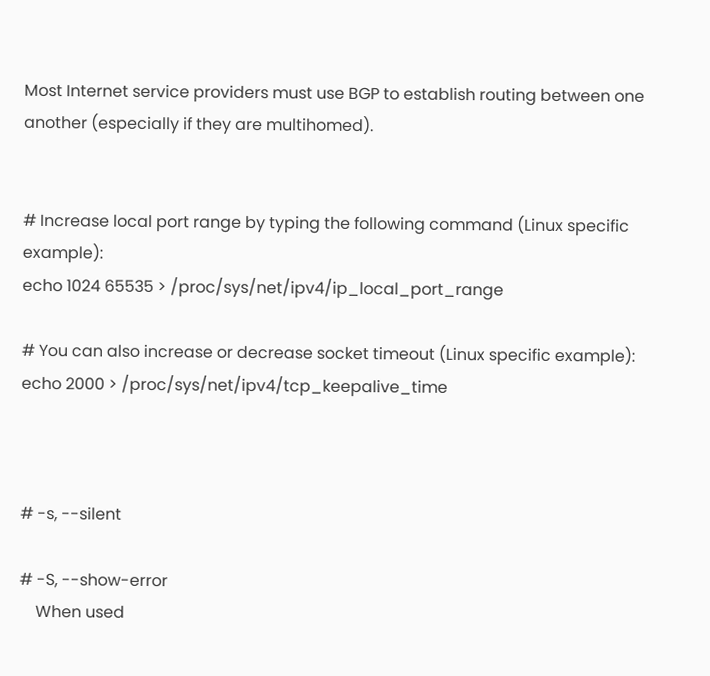Most Internet service providers must use BGP to establish routing between one another (especially if they are multihomed).


# Increase local port range by typing the following command (Linux specific example):
echo 1024 65535 > /proc/sys/net/ipv4/ip_local_port_range

# You can also increase or decrease socket timeout (Linux specific example):
echo 2000 > /proc/sys/net/ipv4/tcp_keepalive_time



# -s, --silent

# -S, --show-error
    When used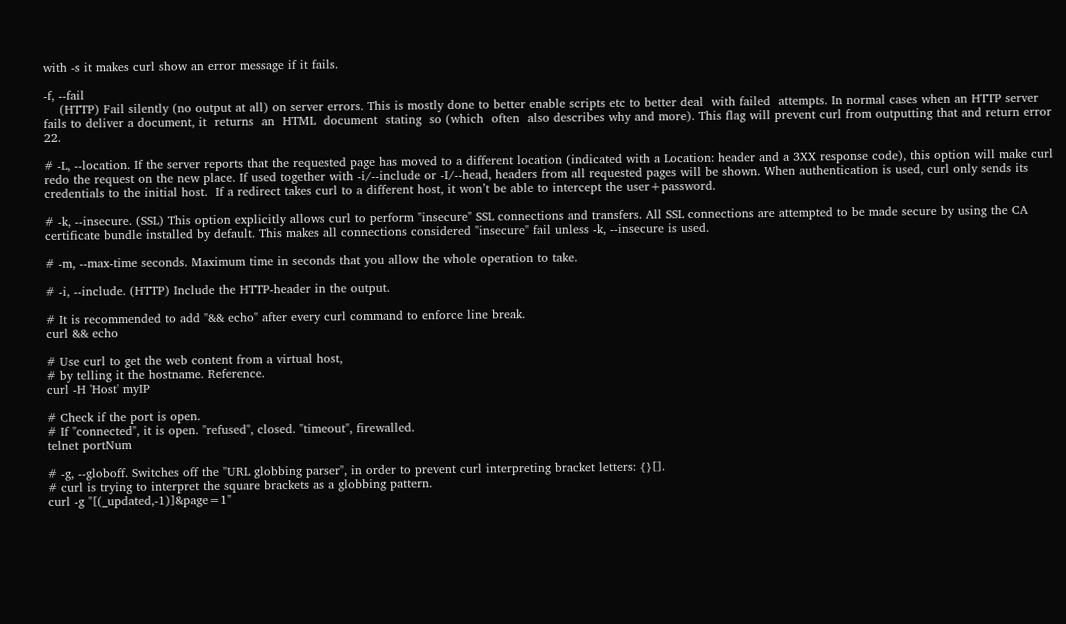with -s it makes curl show an error message if it fails.

-f, --fail
    (HTTP) Fail silently (no output at all) on server errors. This is mostly done to better enable scripts etc to better deal  with failed  attempts. In normal cases when an HTTP server fails to deliver a document, it  returns  an  HTML  document  stating  so (which  often  also describes why and more). This flag will prevent curl from outputting that and return error 22.

# -L, --location. If the server reports that the requested page has moved to a different location (indicated with a Location: header and a 3XX response code), this option will make curl redo the request on the new place. If used together with -i/--include or -I/--head, headers from all requested pages will be shown. When authentication is used, curl only sends its credentials to the initial host.  If a redirect takes curl to a different host, it won’t be able to intercept the user+password.

# -k, --insecure. (SSL) This option explicitly allows curl to perform "insecure" SSL connections and transfers. All SSL connections are attempted to be made secure by using the CA certificate bundle installed by default. This makes all connections considered "insecure" fail unless -k, --insecure is used.

# -m, --max-time seconds. Maximum time in seconds that you allow the whole operation to take.

# -i, --include. (HTTP) Include the HTTP-header in the output.

# It is recommended to add "&& echo" after every curl command to enforce line break.
curl && echo

# Use curl to get the web content from a virtual host,
# by telling it the hostname. Reference.
curl -H 'Host' myIP

# Check if the port is open.
# If "connected", it is open. "refused", closed. "timeout", firewalled.
telnet portNum

# -g, --globoff. Switches off the "URL globbing parser", in order to prevent curl interpreting bracket letters: {}[].
# curl is trying to interpret the square brackets as a globbing pattern.
curl -g "[(_updated,-1)]&page=1"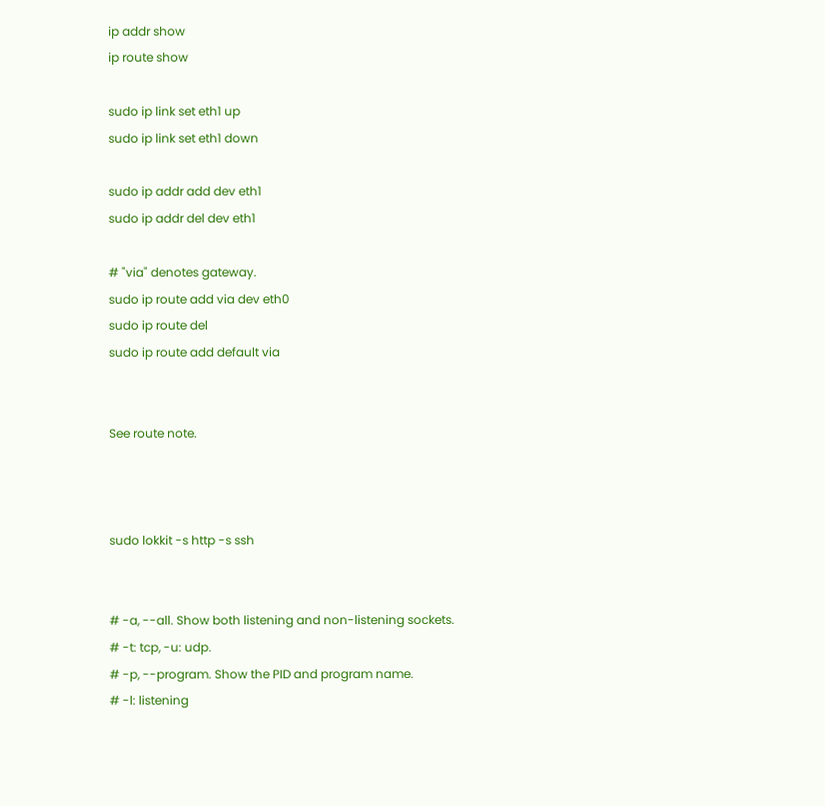ip addr show
ip route show

sudo ip link set eth1 up
sudo ip link set eth1 down

sudo ip addr add dev eth1
sudo ip addr del dev eth1

# "via" denotes gateway.
sudo ip route add via dev eth0
sudo ip route del
sudo ip route add default via


See route note.



sudo lokkit -s http -s ssh


# -a, --all. Show both listening and non-listening sockets.
# -t: tcp, -u: udp.
# -p, --program. Show the PID and program name.
# -l: listening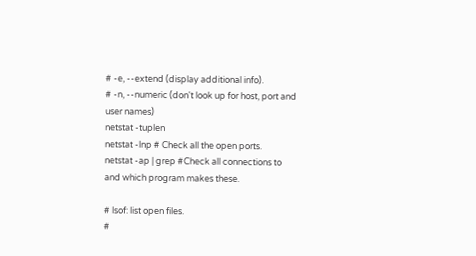# -e, --extend (display additional info).
# -n, --numeric (don't look up for host, port and user names)
netstat -tuplen
netstat -lnp # Check all the open ports.
netstat -ap | grep #Check all connections to and which program makes these.

# lsof: list open files.
#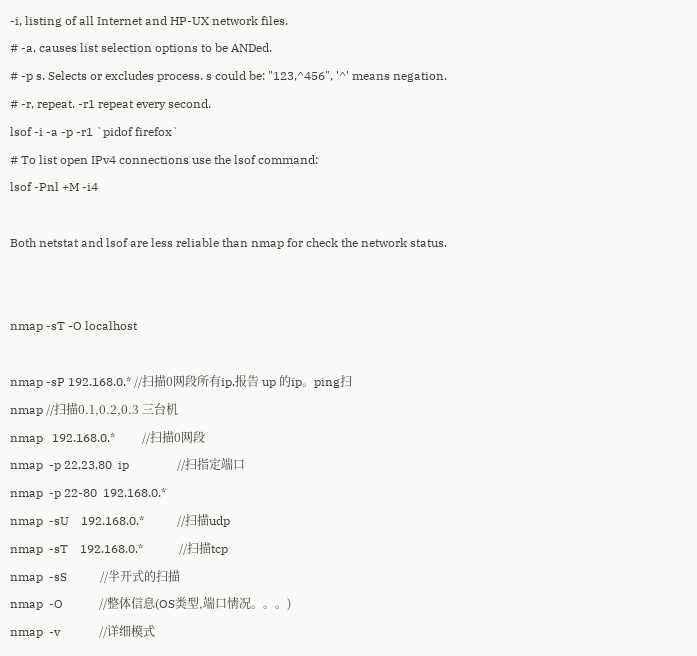-i, listing of all Internet and HP-UX network files.
# -a, causes list selection options to be ANDed.
# -p s. Selects or excludes process. s could be: "123,^456", '^' means negation.
# -r, repeat. -r1 repeat every second.
lsof -i -a -p -r1 `pidof firefox`
# To list open IPv4 connections use the lsof command:
lsof -Pnl +M -i4

Both netstat and lsof are less reliable than nmap for check the network status.


nmap -sT -O localhost

nmap -sP 192.168.0.* //扫描0网段所有ip,报告 up 的ip。ping扫
nmap //扫描0.1,0.2,0.3 三台机
nmap   192.168.0.*         //扫描0网段
nmap  -p 22,23,80  ip                //扫指定端口
nmap  -p 22-80  192.168.0.*
nmap  -sU    192.168.0.*           //扫描udp
nmap  -sT    192.168.0.*            //扫描tcp
nmap  -sS           //半开式的扫描
nmap  -O            //整体信息(OS类型,端口情况。。。)
nmap  -v             //详细模式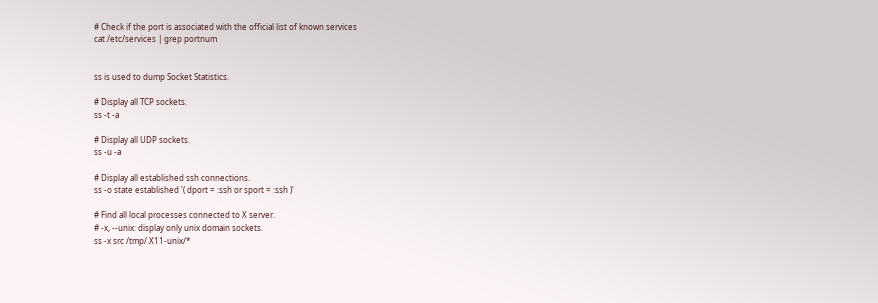# Check if the port is associated with the official list of known services
cat /etc/services | grep portnum


ss is used to dump Socket Statistics.

# Display all TCP sockets.
ss -t -a

# Display all UDP sockets.
ss -u -a

# Display all established ssh connections.
ss -o state established '( dport = :ssh or sport = :ssh )'

# Find all local processes connected to X server.
# -x, --unix: display only unix domain sockets.
ss -x src /tmp/.X11-unix/*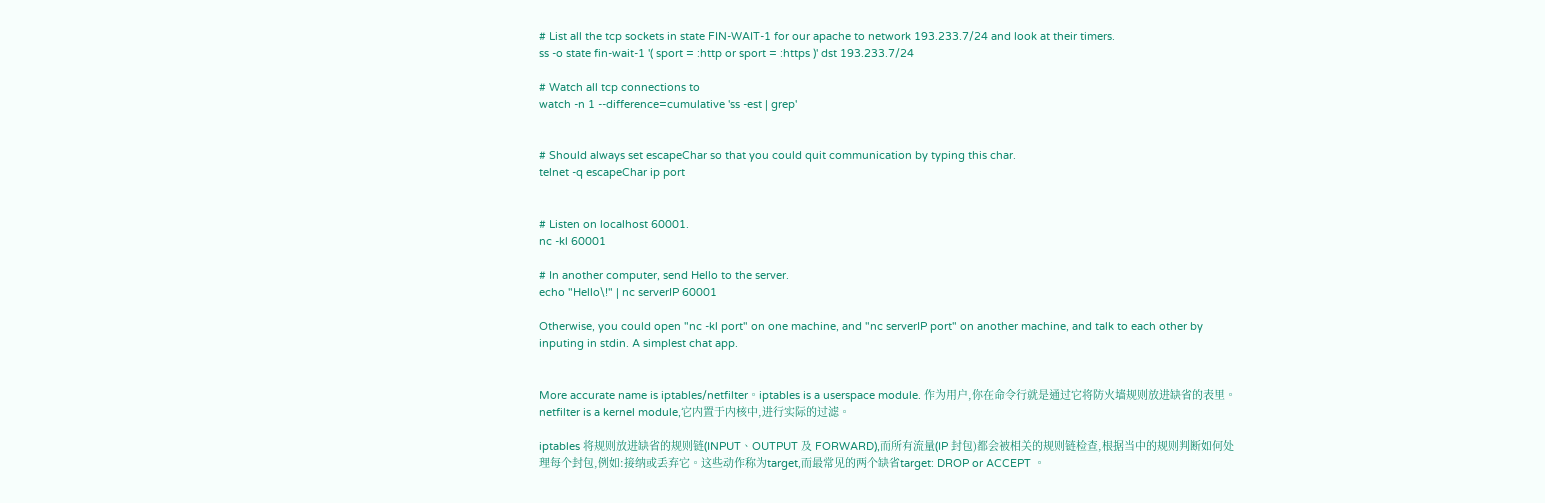# List all the tcp sockets in state FIN-WAIT-1 for our apache to network 193.233.7/24 and look at their timers.
ss -o state fin-wait-1 '( sport = :http or sport = :https )' dst 193.233.7/24

# Watch all tcp connections to
watch -n 1 --difference=cumulative 'ss -est | grep'


# Should always set escapeChar so that you could quit communication by typing this char.
telnet -q escapeChar ip port


# Listen on localhost 60001.
nc -kl 60001

# In another computer, send Hello to the server.
echo "Hello\!" | nc serverIP 60001

Otherwise, you could open "nc -kl port" on one machine, and "nc serverIP port" on another machine, and talk to each other by inputing in stdin. A simplest chat app.


More accurate name is iptables/netfilter。iptables is a userspace module. 作为用户,你在命令行就是通过它将防火墙规则放进缺省的表里。netfilter is a kernel module,它内置于内核中,进行实际的过滤。

iptables 将规则放进缺省的规则链(INPUT、OUTPUT 及 FORWARD),而所有流量(IP 封包)都会被相关的规则链检查,根据当中的规则判断如何处理每个封包,例如:接纳或丢弃它。这些动作称为target,而最常见的两个缺省target: DROP or ACCEPT 。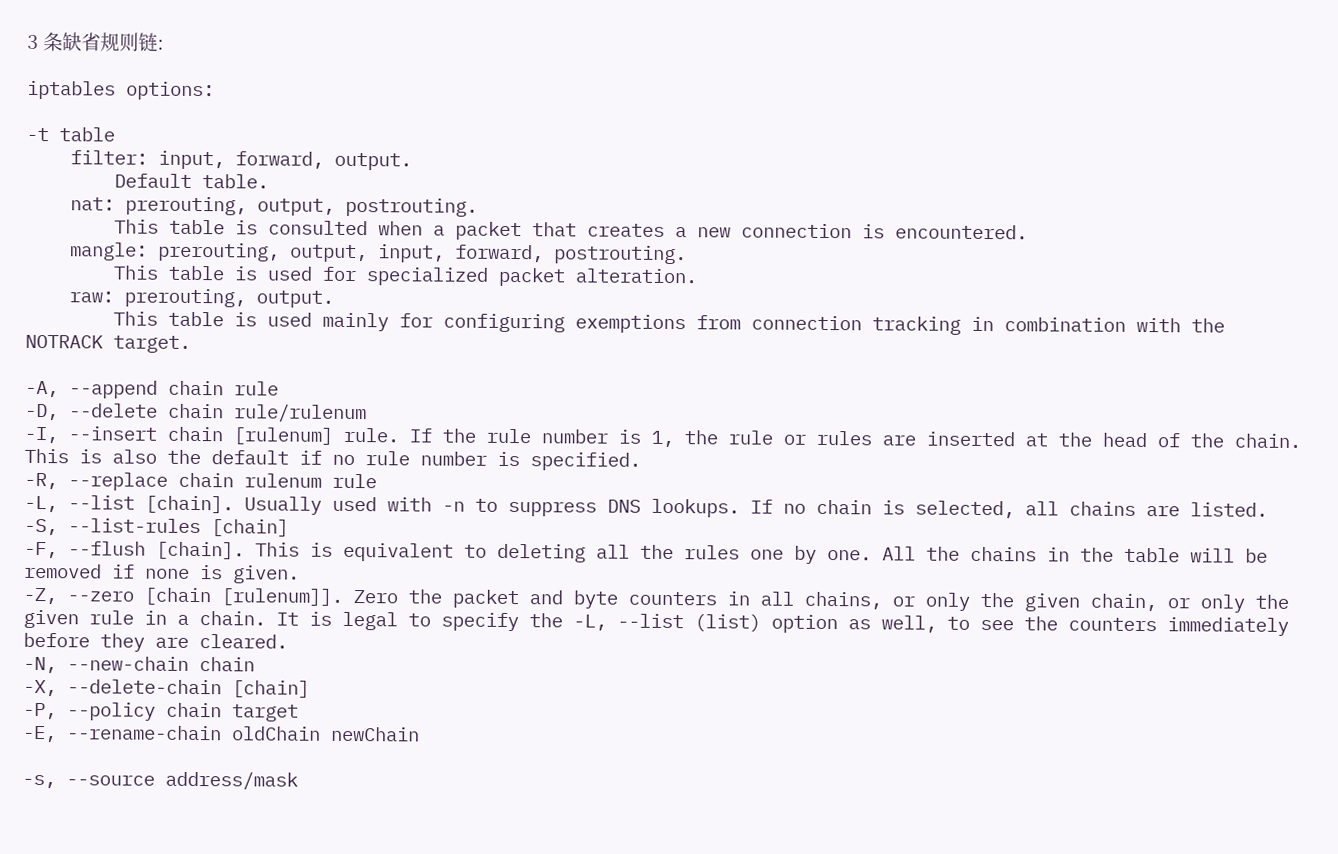3 条缺省规则链:

iptables options:

-t table
    filter: input, forward, output.
        Default table.
    nat: prerouting, output, postrouting.
        This table is consulted when a packet that creates a new connection is encountered.
    mangle: prerouting, output, input, forward, postrouting.
        This table is used for specialized packet alteration.
    raw: prerouting, output.
        This table is used mainly for configuring exemptions from connection tracking in combination with the NOTRACK target.

-A, --append chain rule
-D, --delete chain rule/rulenum
-I, --insert chain [rulenum] rule. If the rule number is 1, the rule or rules are inserted at the head of the chain. This is also the default if no rule number is specified.
-R, --replace chain rulenum rule
-L, --list [chain]. Usually used with -n to suppress DNS lookups. If no chain is selected, all chains are listed.
-S, --list-rules [chain]
-F, --flush [chain]. This is equivalent to deleting all the rules one by one. All the chains in the table will be removed if none is given.
-Z, --zero [chain [rulenum]]. Zero the packet and byte counters in all chains, or only the given chain, or only the given rule in a chain. It is legal to specify the -L, --list (list) option as well, to see the counters immediately before they are cleared.
-N, --new-chain chain
-X, --delete-chain [chain]
-P, --policy chain target
-E, --rename-chain oldChain newChain

-s, --source address/mask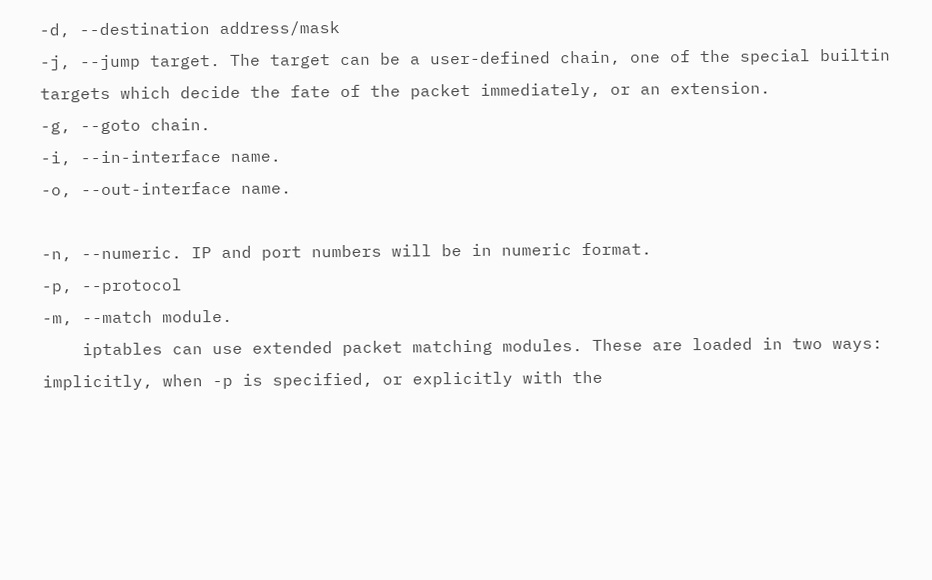-d, --destination address/mask
-j, --jump target. The target can be a user-defined chain, one of the special builtin targets which decide the fate of the packet immediately, or an extension.
-g, --goto chain.
-i, --in-interface name.
-o, --out-interface name.

-n, --numeric. IP and port numbers will be in numeric format.
-p, --protocol
-m, --match module.
    iptables can use extended packet matching modules. These are loaded in two ways: implicitly, when -p is specified, or explicitly with the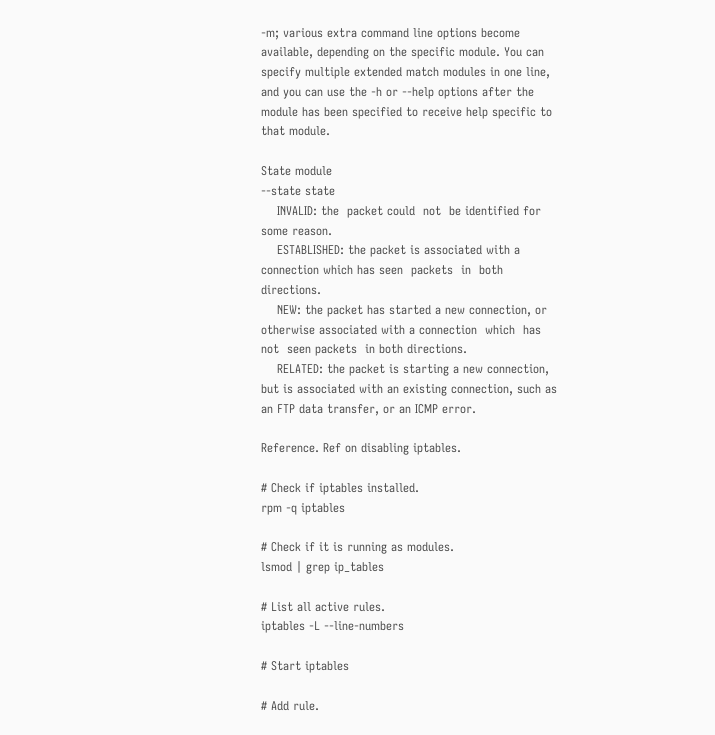-m; various extra command line options become available, depending on the specific module. You can specify multiple extended match modules in one line, and you can use the -h or --help options after the module has been specified to receive help specific to that module.

State module
--state state
    INVALID: the  packet could  not  be identified for some reason.
    ESTABLISHED: the packet is associated with a connection which has seen  packets  in  both  directions.
    NEW: the packet has started a new connection, or otherwise associated with a connection  which  has  not  seen packets  in both directions.
    RELATED: the packet is starting a new connection, but is associated with an existing connection, such as an FTP data transfer, or an ICMP error.

Reference. Ref on disabling iptables.

# Check if iptables installed.
rpm -q iptables

# Check if it is running as modules.
lsmod | grep ip_tables

# List all active rules.
iptables -L --line-numbers

# Start iptables

# Add rule.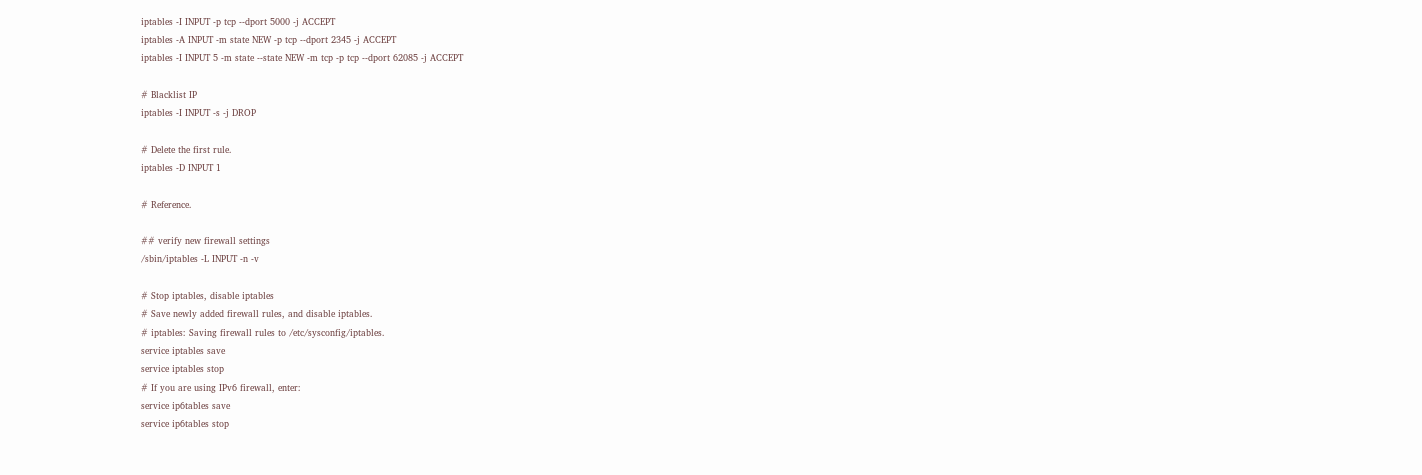iptables -I INPUT -p tcp --dport 5000 -j ACCEPT
iptables -A INPUT -m state NEW -p tcp --dport 2345 -j ACCEPT
iptables -I INPUT 5 -m state --state NEW -m tcp -p tcp --dport 62085 -j ACCEPT

# Blacklist IP
iptables -I INPUT -s -j DROP

# Delete the first rule.
iptables -D INPUT 1

# Reference.

## verify new firewall settings
/sbin/iptables -L INPUT -n -v

# Stop iptables, disable iptables
# Save newly added firewall rules, and disable iptables.
# iptables: Saving firewall rules to /etc/sysconfig/iptables.
service iptables save
service iptables stop
# If you are using IPv6 firewall, enter:
service ip6tables save
service ip6tables stop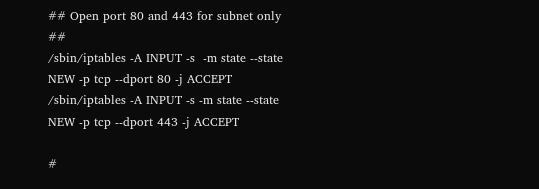## Open port 80 and 443 for subnet only ##
/sbin/iptables -A INPUT -s  -m state --state NEW -p tcp --dport 80 -j ACCEPT
/sbin/iptables -A INPUT -s -m state --state NEW -p tcp --dport 443 -j ACCEPT

#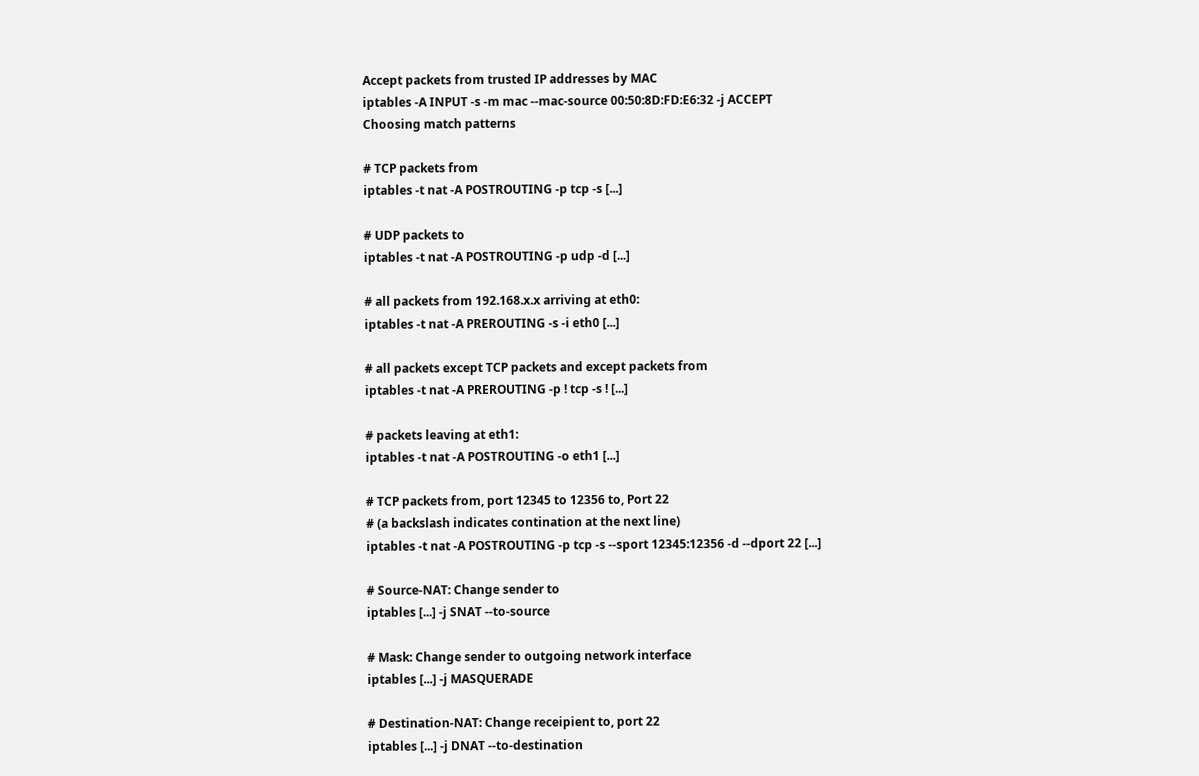Accept packets from trusted IP addresses by MAC
iptables -A INPUT -s -m mac --mac-source 00:50:8D:FD:E6:32 -j ACCEPT
Choosing match patterns

# TCP packets from
iptables -t nat -A POSTROUTING -p tcp -s [...]

# UDP packets to
iptables -t nat -A POSTROUTING -p udp -d [...]

# all packets from 192.168.x.x arriving at eth0:
iptables -t nat -A PREROUTING -s -i eth0 [...]

# all packets except TCP packets and except packets from
iptables -t nat -A PREROUTING -p ! tcp -s ! [...]

# packets leaving at eth1:
iptables -t nat -A POSTROUTING -o eth1 [...]

# TCP packets from, port 12345 to 12356 to, Port 22
# (a backslash indicates contination at the next line)
iptables -t nat -A POSTROUTING -p tcp -s --sport 12345:12356 -d --dport 22 [...]

# Source-NAT: Change sender to
iptables [...] -j SNAT --to-source

# Mask: Change sender to outgoing network interface
iptables [...] -j MASQUERADE

# Destination-NAT: Change receipient to, port 22
iptables [...] -j DNAT --to-destination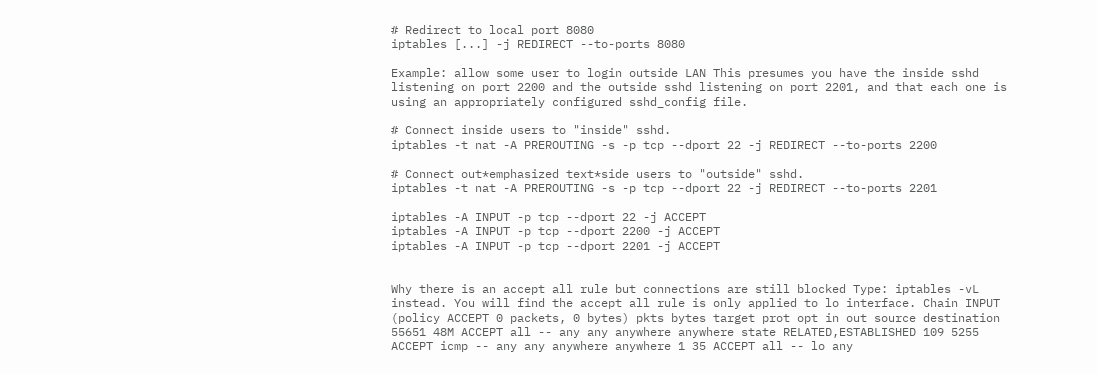# Redirect to local port 8080
iptables [...] -j REDIRECT --to-ports 8080

Example: allow some user to login outside LAN This presumes you have the inside sshd listening on port 2200 and the outside sshd listening on port 2201, and that each one is using an appropriately configured sshd_config file.

# Connect inside users to "inside" sshd.
iptables -t nat -A PREROUTING -s -p tcp --dport 22 -j REDIRECT --to-ports 2200

# Connect out*emphasized text*side users to "outside" sshd.
iptables -t nat -A PREROUTING -s -p tcp --dport 22 -j REDIRECT --to-ports 2201

iptables -A INPUT -p tcp --dport 22 -j ACCEPT
iptables -A INPUT -p tcp --dport 2200 -j ACCEPT
iptables -A INPUT -p tcp --dport 2201 -j ACCEPT


Why there is an accept all rule but connections are still blocked Type: iptables -vL instead. You will find the accept all rule is only applied to lo interface. Chain INPUT (policy ACCEPT 0 packets, 0 bytes) pkts bytes target prot opt in out source destination 55651 48M ACCEPT all -- any any anywhere anywhere state RELATED,ESTABLISHED 109 5255 ACCEPT icmp -- any any anywhere anywhere 1 35 ACCEPT all -- lo any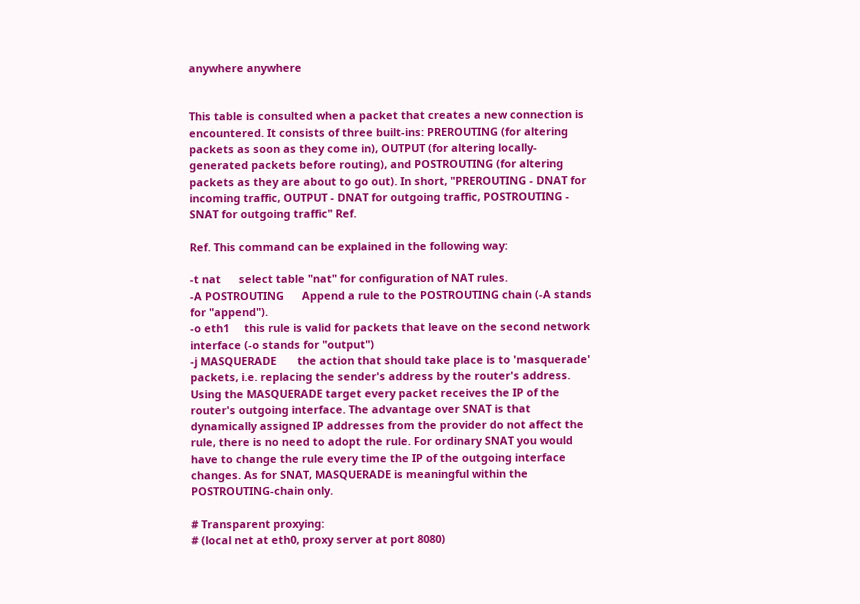anywhere anywhere


This table is consulted when a packet that creates a new connection is encountered. It consists of three built-ins: PREROUTING (for altering packets as soon as they come in), OUTPUT (for altering locally-generated packets before routing), and POSTROUTING (for altering packets as they are about to go out). In short, "PREROUTING - DNAT for incoming traffic, OUTPUT - DNAT for outgoing traffic, POSTROUTING - SNAT for outgoing traffic" Ref.

Ref. This command can be explained in the following way:

-t nat      select table "nat" for configuration of NAT rules.
-A POSTROUTING      Append a rule to the POSTROUTING chain (-A stands for "append").
-o eth1     this rule is valid for packets that leave on the second network interface (-o stands for "output")
-j MASQUERADE       the action that should take place is to 'masquerade' packets, i.e. replacing the sender's address by the router's address.
Using the MASQUERADE target every packet receives the IP of the router's outgoing interface. The advantage over SNAT is that dynamically assigned IP addresses from the provider do not affect the rule, there is no need to adopt the rule. For ordinary SNAT you would have to change the rule every time the IP of the outgoing interface changes. As for SNAT, MASQUERADE is meaningful within the POSTROUTING-chain only.

# Transparent proxying:
# (local net at eth0, proxy server at port 8080)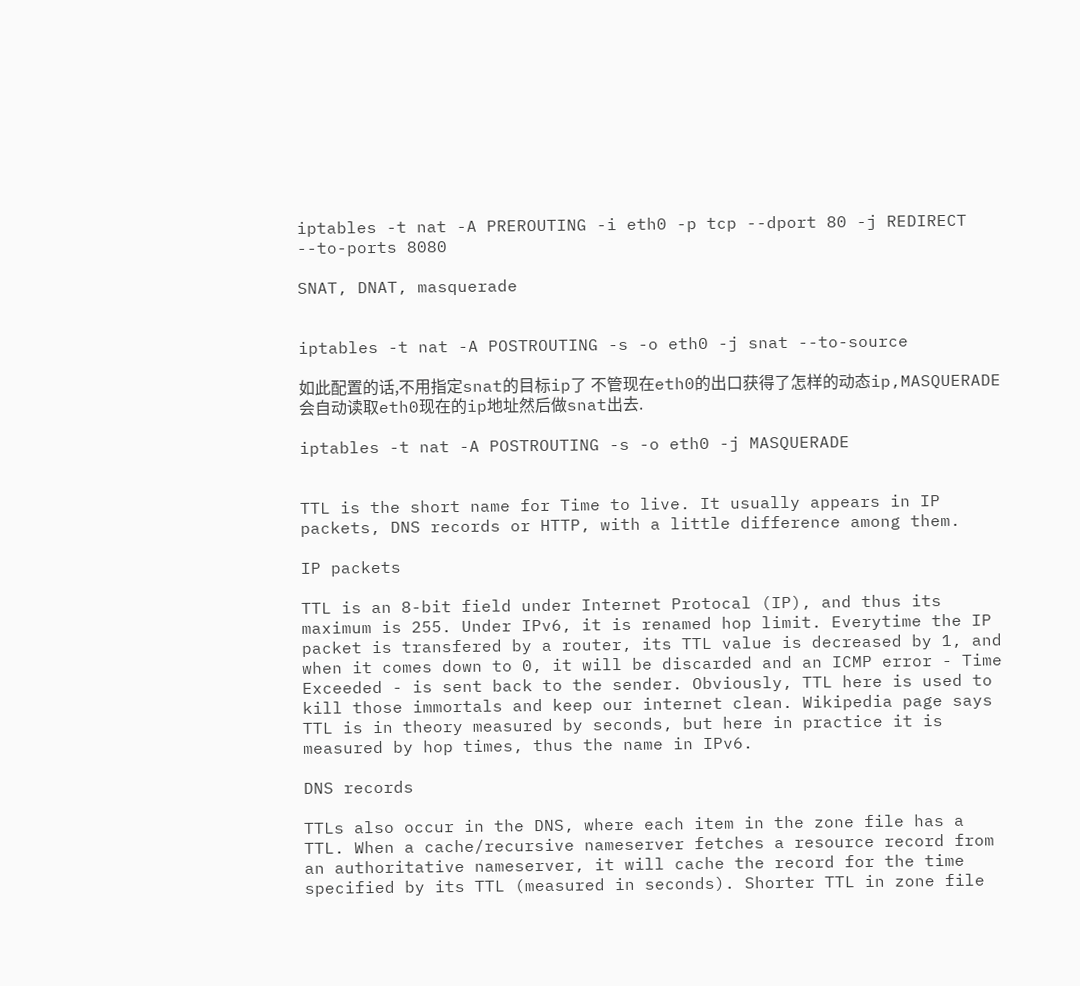iptables -t nat -A PREROUTING -i eth0 -p tcp --dport 80 -j REDIRECT --to-ports 8080

SNAT, DNAT, masquerade


iptables -t nat -A POSTROUTING -s -o eth0 -j snat --to-source

如此配置的话,不用指定snat的目标ip了 不管现在eth0的出口获得了怎样的动态ip,MASQUERADE会自动读取eth0现在的ip地址然后做snat出去.

iptables -t nat -A POSTROUTING -s -o eth0 -j MASQUERADE


TTL is the short name for Time to live. It usually appears in IP packets, DNS records or HTTP, with a little difference among them.

IP packets

TTL is an 8-bit field under Internet Protocal (IP), and thus its maximum is 255. Under IPv6, it is renamed hop limit. Everytime the IP packet is transfered by a router, its TTL value is decreased by 1, and when it comes down to 0, it will be discarded and an ICMP error - Time Exceeded - is sent back to the sender. Obviously, TTL here is used to kill those immortals and keep our internet clean. Wikipedia page says TTL is in theory measured by seconds, but here in practice it is measured by hop times, thus the name in IPv6.

DNS records

TTLs also occur in the DNS, where each item in the zone file has a TTL. When a cache/recursive nameserver fetches a resource record from an authoritative nameserver, it will cache the record for the time specified by its TTL (measured in seconds). Shorter TTL in zone file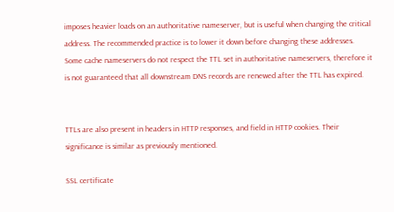imposes heavier loads on an authoritative nameserver, but is useful when changing the critical address. The recommended practice is to lower it down before changing these addresses. Some cache nameservers do not respect the TTL set in authoritative nameservers, therefore it is not guaranteed that all downstream DNS records are renewed after the TTL has expired.


TTLs are also present in headers in HTTP responses, and field in HTTP cookies. Their significance is similar as previously mentioned.

SSL certificate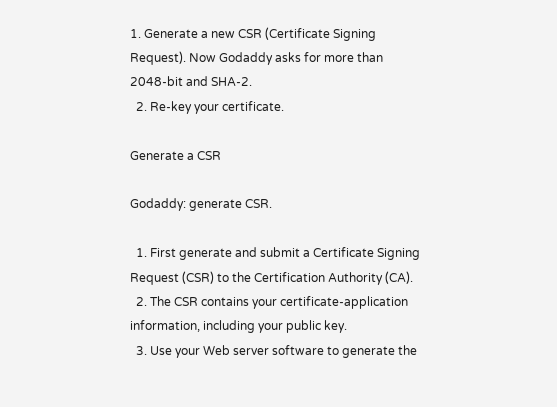1. Generate a new CSR (Certificate Signing Request). Now Godaddy asks for more than 2048-bit and SHA-2.
  2. Re-key your certificate.

Generate a CSR

Godaddy: generate CSR.

  1. First generate and submit a Certificate Signing Request (CSR) to the Certification Authority (CA).
  2. The CSR contains your certificate-application information, including your public key.
  3. Use your Web server software to generate the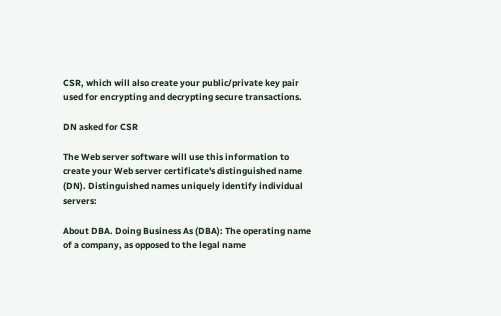CSR, which will also create your public/private key pair used for encrypting and decrypting secure transactions.

DN asked for CSR

The Web server software will use this information to create your Web server certificate's distinguished name (DN). Distinguished names uniquely identify individual servers:

About DBA. Doing Business As (DBA): The operating name of a company, as opposed to the legal name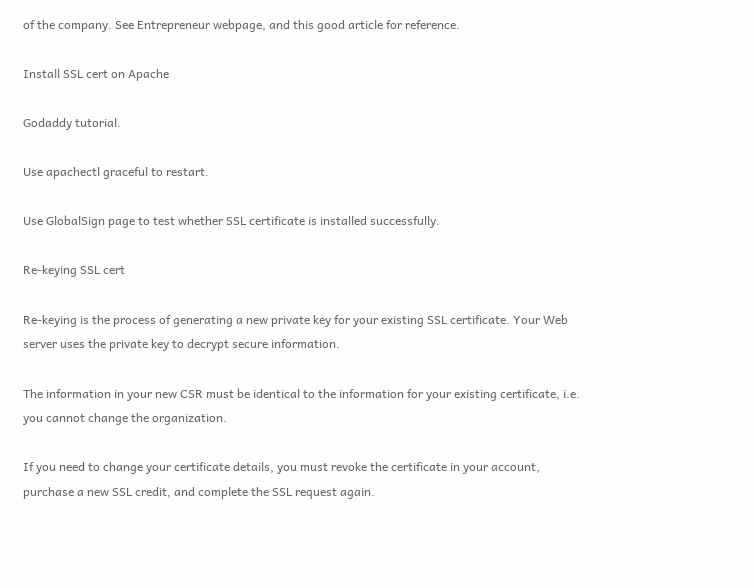of the company. See Entrepreneur webpage, and this good article for reference.

Install SSL cert on Apache

Godaddy tutorial.

Use apachectl graceful to restart.

Use GlobalSign page to test whether SSL certificate is installed successfully.

Re-keying SSL cert

Re-keying is the process of generating a new private key for your existing SSL certificate. Your Web server uses the private key to decrypt secure information.

The information in your new CSR must be identical to the information for your existing certificate, i.e. you cannot change the organization.

If you need to change your certificate details, you must revoke the certificate in your account, purchase a new SSL credit, and complete the SSL request again.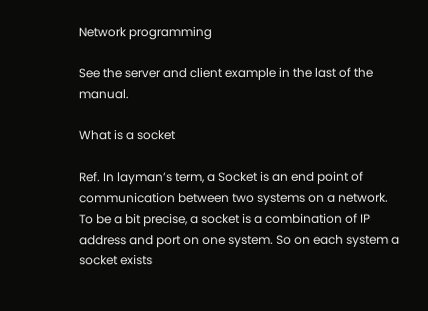Network programming

See the server and client example in the last of the manual.

What is a socket

Ref. In layman’s term, a Socket is an end point of communication between two systems on a network. To be a bit precise, a socket is a combination of IP address and port on one system. So on each system a socket exists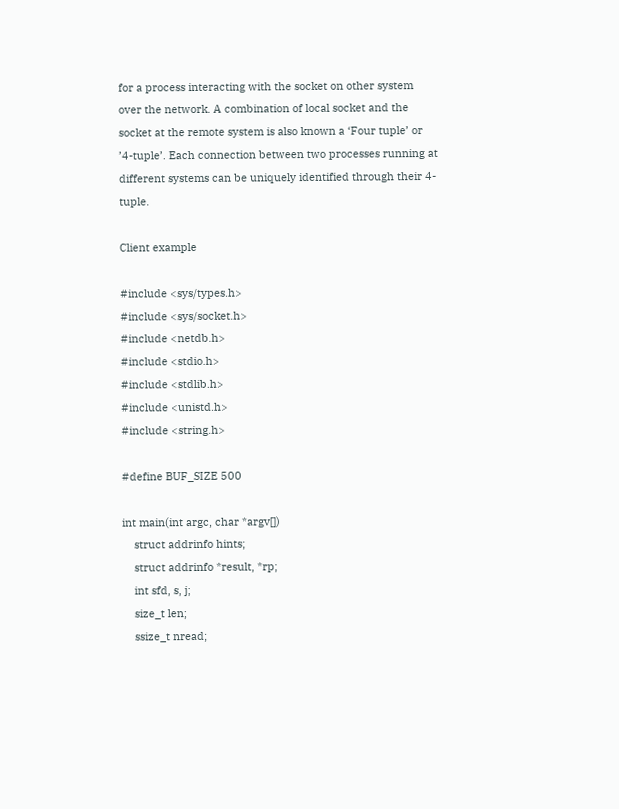for a process interacting with the socket on other system over the network. A combination of local socket and the socket at the remote system is also known a ‘Four tuple’ or ’4-tuple’. Each connection between two processes running at different systems can be uniquely identified through their 4-tuple.

Client example

#include <sys/types.h>
#include <sys/socket.h>
#include <netdb.h>
#include <stdio.h>
#include <stdlib.h>
#include <unistd.h>
#include <string.h>

#define BUF_SIZE 500

int main(int argc, char *argv[])
    struct addrinfo hints;
    struct addrinfo *result, *rp;
    int sfd, s, j;
    size_t len;
    ssize_t nread;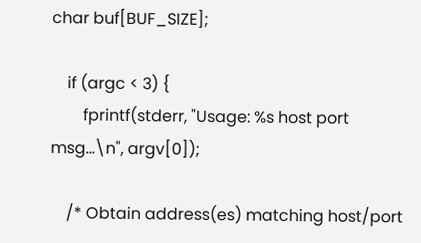char buf[BUF_SIZE];

    if (argc < 3) {
        fprintf(stderr, "Usage: %s host port msg...\n", argv[0]);

    /* Obtain address(es) matching host/port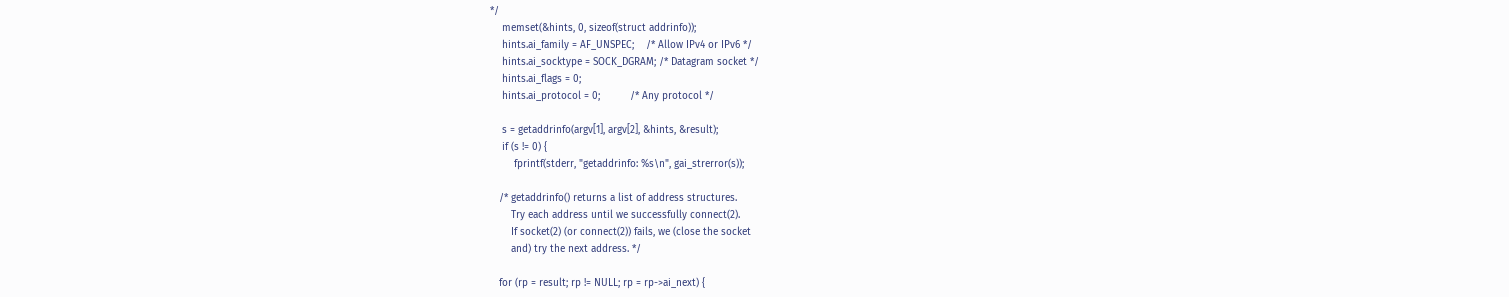*/
    memset(&hints, 0, sizeof(struct addrinfo));
    hints.ai_family = AF_UNSPEC;    /* Allow IPv4 or IPv6 */
    hints.ai_socktype = SOCK_DGRAM; /* Datagram socket */
    hints.ai_flags = 0;
    hints.ai_protocol = 0;          /* Any protocol */

    s = getaddrinfo(argv[1], argv[2], &hints, &result);
    if (s != 0) {
        fprintf(stderr, "getaddrinfo: %s\n", gai_strerror(s));

   /* getaddrinfo() returns a list of address structures.
       Try each address until we successfully connect(2).
       If socket(2) (or connect(2)) fails, we (close the socket
       and) try the next address. */

   for (rp = result; rp != NULL; rp = rp->ai_next) {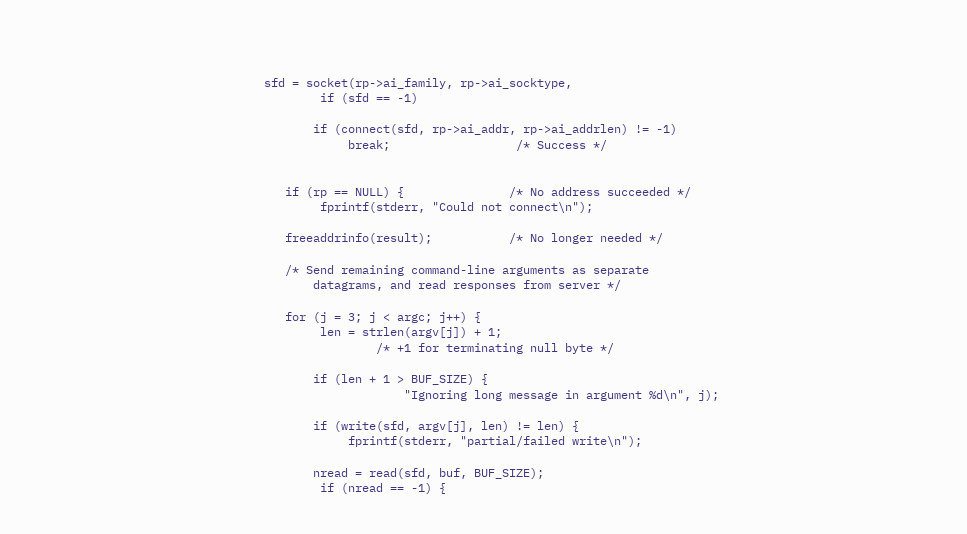sfd = socket(rp->ai_family, rp->ai_socktype,
        if (sfd == -1)

       if (connect(sfd, rp->ai_addr, rp->ai_addrlen) != -1)
            break;                  /* Success */


   if (rp == NULL) {               /* No address succeeded */
        fprintf(stderr, "Could not connect\n");

   freeaddrinfo(result);           /* No longer needed */

   /* Send remaining command-line arguments as separate
       datagrams, and read responses from server */

   for (j = 3; j < argc; j++) {
        len = strlen(argv[j]) + 1;
                /* +1 for terminating null byte */

       if (len + 1 > BUF_SIZE) {
                    "Ignoring long message in argument %d\n", j);

       if (write(sfd, argv[j], len) != len) {
            fprintf(stderr, "partial/failed write\n");

       nread = read(sfd, buf, BUF_SIZE);
        if (nread == -1) {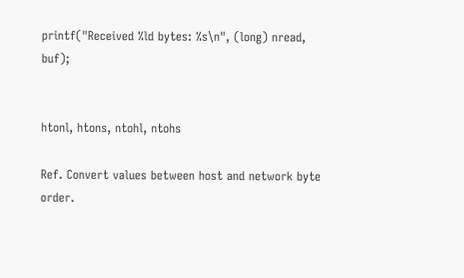printf("Received %ld bytes: %s\n", (long) nread, buf);


htonl, htons, ntohl, ntohs

Ref. Convert values between host and network byte order.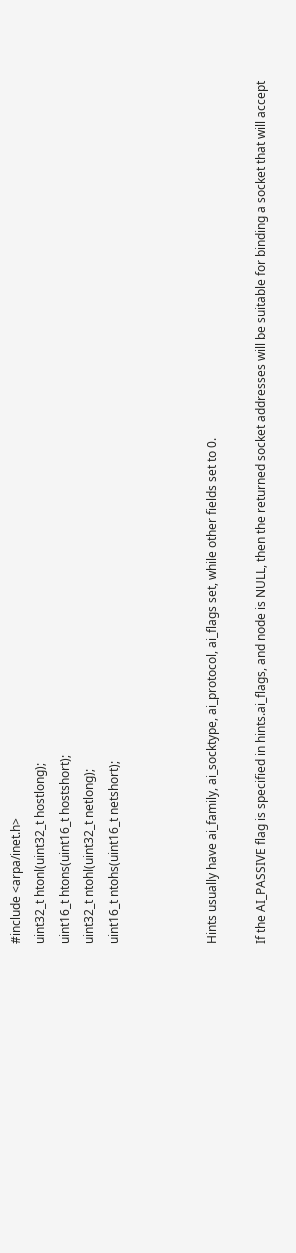#include <arpa/inet.h>
uint32_t htonl(uint32_t hostlong);
uint16_t htons(uint16_t hostshort);
uint32_t ntohl(uint32_t netlong);
uint16_t ntohs(uint16_t netshort);



Hints usually have ai_family, ai_socktype, ai_protocol, ai_flags set, while other fields set to 0.

If the AI_PASSIVE flag is specified in hints.ai_flags, and node is NULL, then the returned socket addresses will be suitable for binding a socket that will accept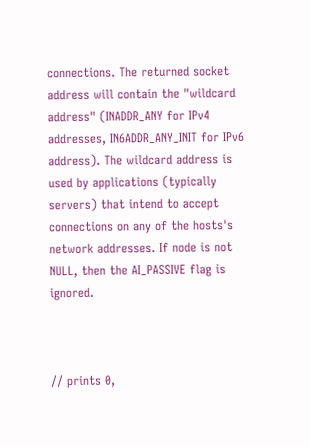connections. The returned socket address will contain the "wildcard address" (INADDR_ANY for IPv4 addresses, IN6ADDR_ANY_INIT for IPv6 address). The wildcard address is used by applications (typically servers) that intend to accept connections on any of the hosts's network addresses. If node is not NULL, then the AI_PASSIVE flag is ignored.



// prints 0,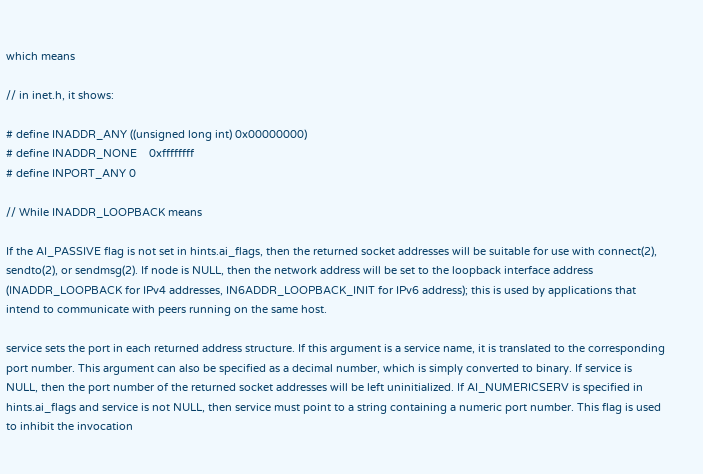which means

// in inet.h, it shows:

# define INADDR_ANY ((unsigned long int) 0x00000000)
# define INADDR_NONE    0xffffffff
# define INPORT_ANY 0

// While INADDR_LOOPBACK means

If the AI_PASSIVE flag is not set in hints.ai_flags, then the returned socket addresses will be suitable for use with connect(2), sendto(2), or sendmsg(2). If node is NULL, then the network address will be set to the loopback interface address (INADDR_LOOPBACK for IPv4 addresses, IN6ADDR_LOOPBACK_INIT for IPv6 address); this is used by applications that intend to communicate with peers running on the same host.

service sets the port in each returned address structure. If this argument is a service name, it is translated to the corresponding port number. This argument can also be specified as a decimal number, which is simply converted to binary. If service is NULL, then the port number of the returned socket addresses will be left uninitialized. If AI_NUMERICSERV is specified in hints.ai_flags and service is not NULL, then service must point to a string containing a numeric port number. This flag is used to inhibit the invocation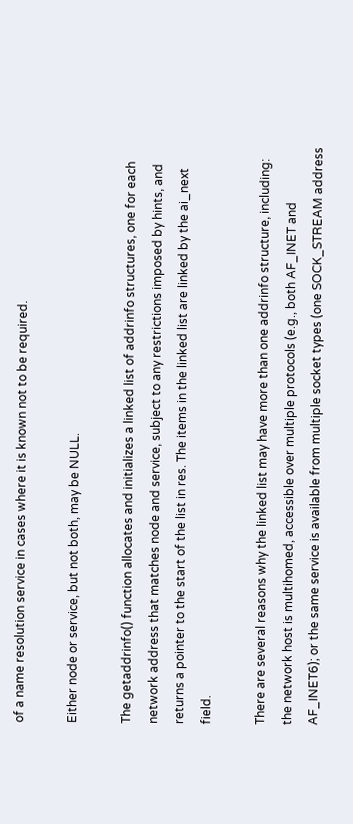of a name resolution service in cases where it is known not to be required.

Either node or service, but not both, may be NULL.

The getaddrinfo() function allocates and initializes a linked list of addrinfo structures, one for each network address that matches node and service, subject to any restrictions imposed by hints, and returns a pointer to the start of the list in res. The items in the linked list are linked by the ai_next field.

There are several reasons why the linked list may have more than one addrinfo structure, including: the network host is multihomed, accessible over multiple protocols (e.g., both AF_INET and AF_INET6); or the same service is available from multiple socket types (one SOCK_STREAM address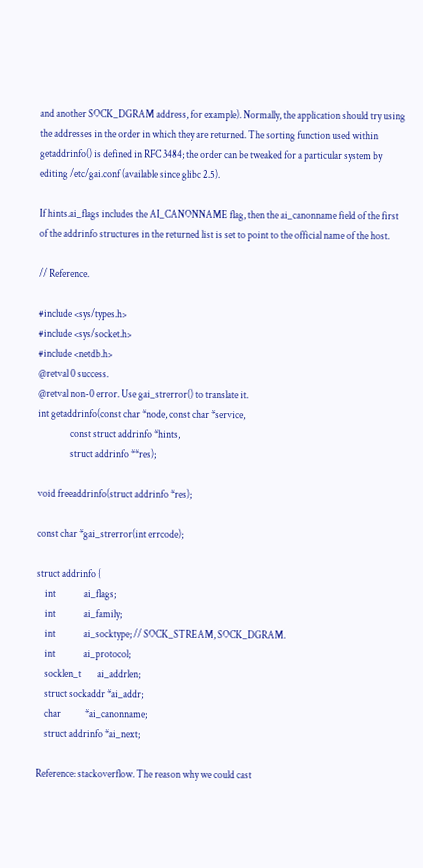and another SOCK_DGRAM address, for example). Normally, the application should try using the addresses in the order in which they are returned. The sorting function used within getaddrinfo() is defined in RFC 3484; the order can be tweaked for a particular system by editing /etc/gai.conf (available since glibc 2.5).

If hints.ai_flags includes the AI_CANONNAME flag, then the ai_canonname field of the first of the addrinfo structures in the returned list is set to point to the official name of the host.

// Reference.

#include <sys/types.h>
#include <sys/socket.h>
#include <netdb.h>
@retval 0 success.
@retval non-0 error. Use gai_strerror() to translate it.
int getaddrinfo(const char *node, const char *service,
                const struct addrinfo *hints,
                struct addrinfo **res);

void freeaddrinfo(struct addrinfo *res);

const char *gai_strerror(int errcode);

struct addrinfo {
    int              ai_flags;
    int              ai_family;
    int              ai_socktype; // SOCK_STREAM, SOCK_DGRAM.
    int              ai_protocol;
    socklen_t        ai_addrlen;
    struct sockaddr *ai_addr;
    char            *ai_canonname;
    struct addrinfo *ai_next;

Reference: stackoverflow. The reason why we could cast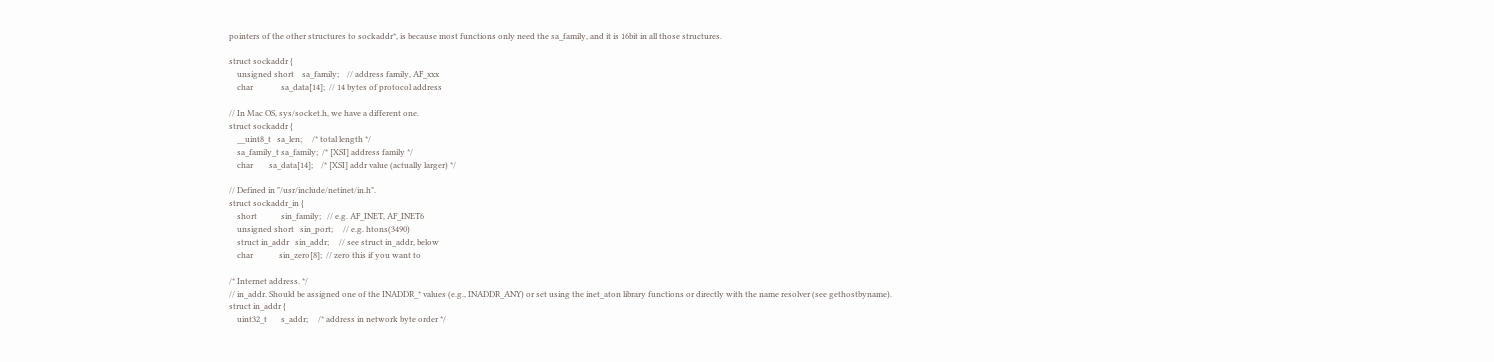pointers of the other structures to sockaddr*, is because most functions only need the sa_family, and it is 16bit in all those structures.

struct sockaddr {
    unsigned short    sa_family;    // address family, AF_xxx
    char              sa_data[14];  // 14 bytes of protocol address

// In Mac OS, sys/socket.h, we have a different one.
struct sockaddr {
    __uint8_t   sa_len;     /* total length */
    sa_family_t sa_family;  /* [XSI] address family */
    char        sa_data[14];    /* [XSI] addr value (actually larger) */

// Defined in "/usr/include/netinet/in.h".
struct sockaddr_in {
    short            sin_family;   // e.g. AF_INET, AF_INET6
    unsigned short   sin_port;     // e.g. htons(3490)
    struct in_addr   sin_addr;     // see struct in_addr, below
    char             sin_zero[8];  // zero this if you want to

/* Internet address. */
// in_addr. Should be assigned one of the INADDR_* values (e.g., INADDR_ANY) or set using the inet_aton library functions or directly with the name resolver (see gethostbyname).
struct in_addr {
    uint32_t       s_addr;     /* address in network byte order */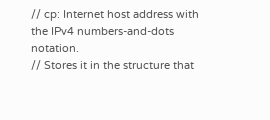// cp: Internet host address with the IPv4 numbers-and-dots notation.
// Stores it in the structure that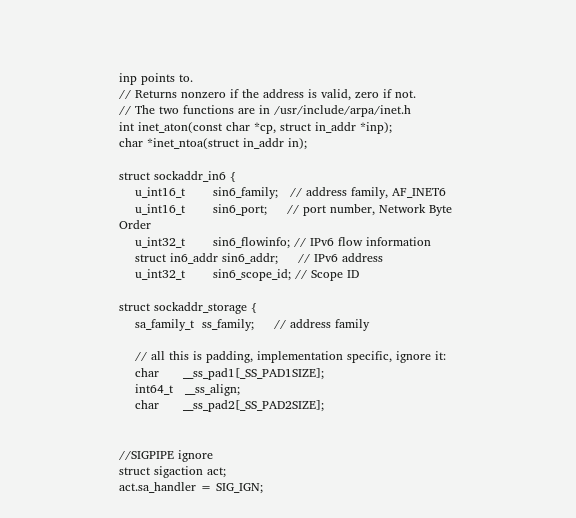inp points to.
// Returns nonzero if the address is valid, zero if not.
// The two functions are in /usr/include/arpa/inet.h
int inet_aton(const char *cp, struct in_addr *inp);
char *inet_ntoa(struct in_addr in);

struct sockaddr_in6 {
    u_int16_t       sin6_family;   // address family, AF_INET6
    u_int16_t       sin6_port;     // port number, Network Byte Order
    u_int32_t       sin6_flowinfo; // IPv6 flow information
    struct in6_addr sin6_addr;     // IPv6 address
    u_int32_t       sin6_scope_id; // Scope ID

struct sockaddr_storage {
    sa_family_t  ss_family;     // address family

    // all this is padding, implementation specific, ignore it:
    char      __ss_pad1[_SS_PAD1SIZE];
    int64_t   __ss_align;
    char      __ss_pad2[_SS_PAD2SIZE];


//SIGPIPE ignore
struct sigaction act;
act.sa_handler = SIG_IGN;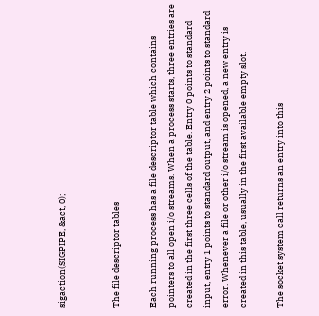sigaction(SIGPIPE, &act, 0);


The file descriptor tables

Each running process has a file descriptor table which contains pointers to all open i/o streams. When a process starts, three entries are created in the first three cells of the table. Entry 0 points to standard input, entry 1 points to standard output, and entry 2 points to standard error. Whenever a file or other i/o stream is opened, a new entry is created in this table, usually in the first available empty slot.

The socket system call returns an entry into this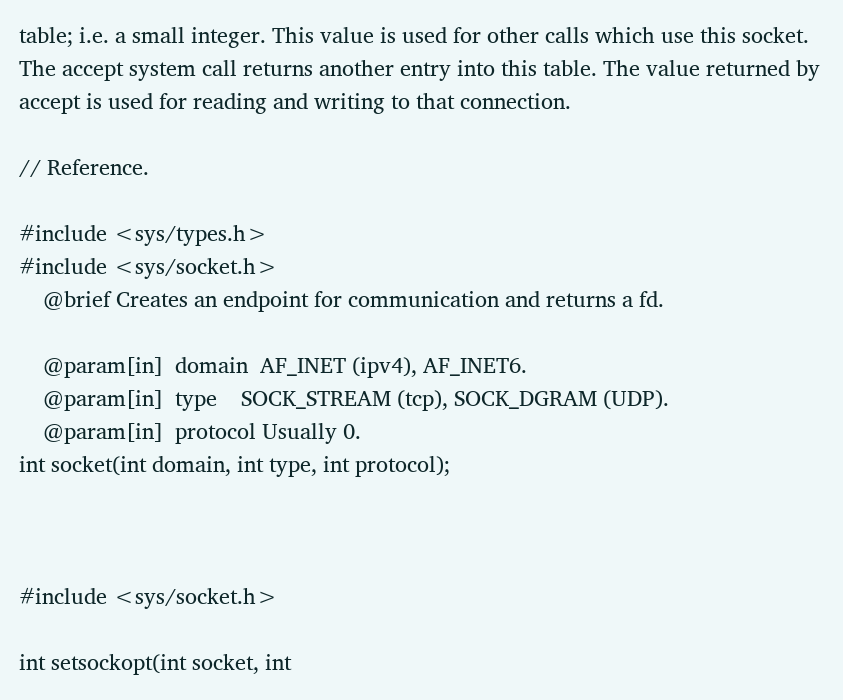table; i.e. a small integer. This value is used for other calls which use this socket. The accept system call returns another entry into this table. The value returned by accept is used for reading and writing to that connection.

// Reference.

#include <sys/types.h>
#include <sys/socket.h>
    @brief Creates an endpoint for communication and returns a fd.

    @param[in]  domain  AF_INET (ipv4), AF_INET6.
    @param[in]  type    SOCK_STREAM (tcp), SOCK_DGRAM (UDP).
    @param[in]  protocol Usually 0.
int socket(int domain, int type, int protocol);



#include <sys/socket.h>

int setsockopt(int socket, int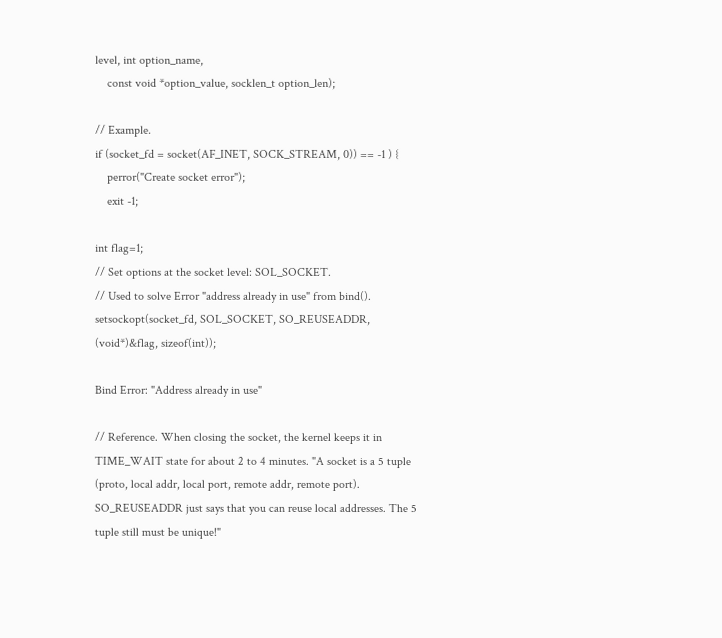level, int option_name,
    const void *option_value, socklen_t option_len);

// Example.
if (socket_fd = socket(AF_INET, SOCK_STREAM, 0)) == -1 ) {
    perror("Create socket error");
    exit -1;

int flag=1;
// Set options at the socket level: SOL_SOCKET.
// Used to solve Error "address already in use" from bind().
setsockopt(socket_fd, SOL_SOCKET, SO_REUSEADDR, (void*)&flag, sizeof(int));

Bind Error: "Address already in use"

// Reference. When closing the socket, the kernel keeps it in TIME_WAIT state for about 2 to 4 minutes. "A socket is a 5 tuple (proto, local addr, local port, remote addr, remote port). SO_REUSEADDR just says that you can reuse local addresses. The 5 tuple still must be unique!"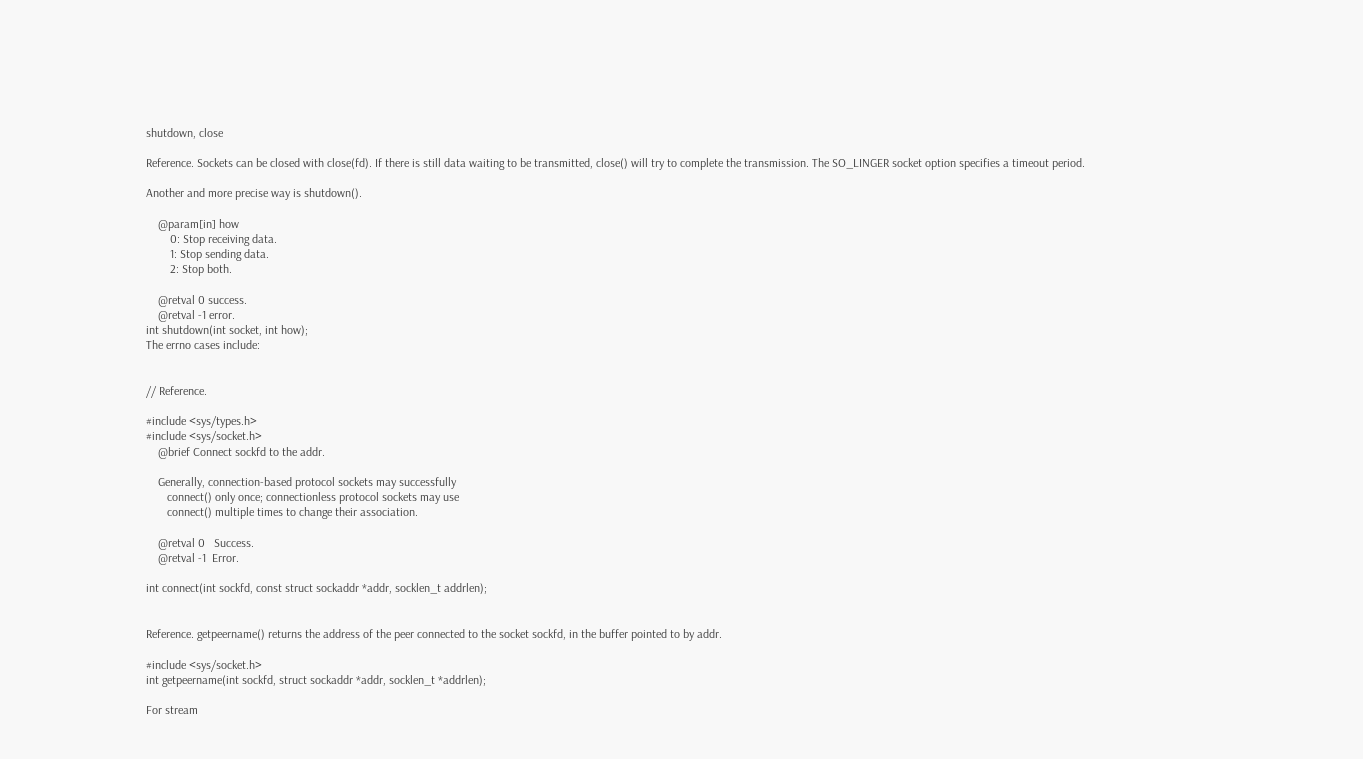shutdown, close

Reference. Sockets can be closed with close(fd). If there is still data waiting to be transmitted, close() will try to complete the transmission. The SO_LINGER socket option specifies a timeout period.

Another and more precise way is shutdown().

    @param[in] how
        0: Stop receiving data.
        1: Stop sending data.
        2: Stop both.

    @retval 0 success.
    @retval -1 error.
int shutdown(int socket, int how);
The errno cases include:


// Reference.

#include <sys/types.h>
#include <sys/socket.h>
    @brief Connect sockfd to the addr.

    Generally, connection-based protocol sockets may successfully
       connect() only once; connectionless protocol sockets may use
       connect() multiple times to change their association.

    @retval 0   Success.
    @retval -1  Error.

int connect(int sockfd, const struct sockaddr *addr, socklen_t addrlen);


Reference. getpeername() returns the address of the peer connected to the socket sockfd, in the buffer pointed to by addr.

#include <sys/socket.h>
int getpeername(int sockfd, struct sockaddr *addr, socklen_t *addrlen);

For stream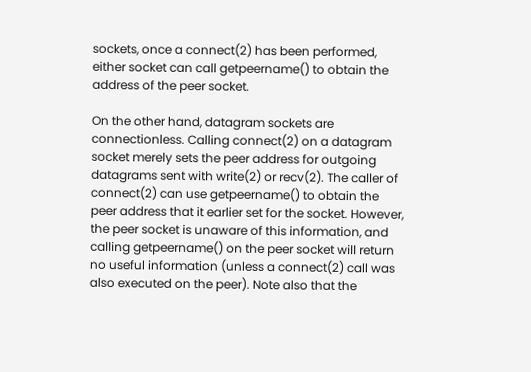sockets, once a connect(2) has been performed, either socket can call getpeername() to obtain the address of the peer socket.

On the other hand, datagram sockets are connectionless. Calling connect(2) on a datagram socket merely sets the peer address for outgoing datagrams sent with write(2) or recv(2). The caller of connect(2) can use getpeername() to obtain the peer address that it earlier set for the socket. However, the peer socket is unaware of this information, and calling getpeername() on the peer socket will return no useful information (unless a connect(2) call was also executed on the peer). Note also that the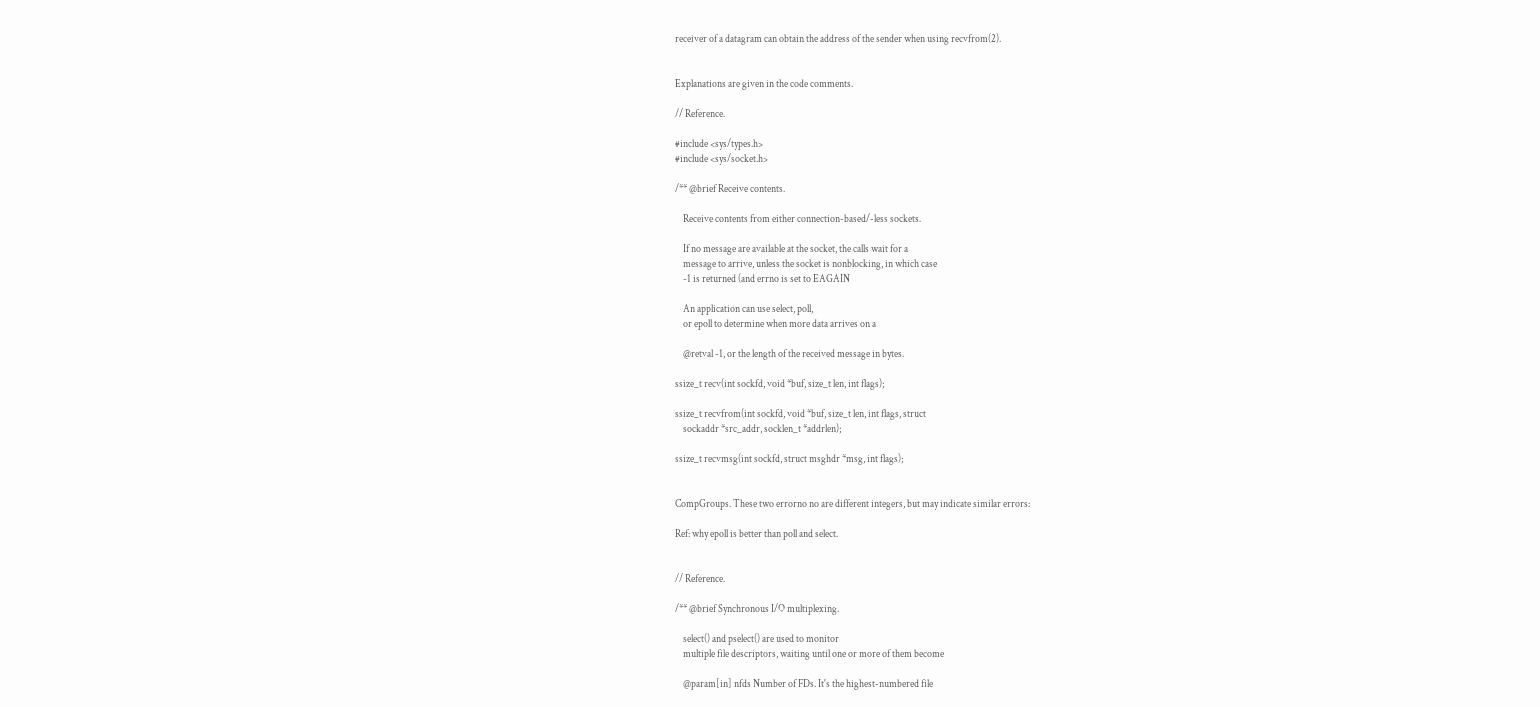receiver of a datagram can obtain the address of the sender when using recvfrom(2).


Explanations are given in the code comments.

// Reference.

#include <sys/types.h>
#include <sys/socket.h>

/** @brief Receive contents.

    Receive contents from either connection-based/-less sockets.

    If no message are available at the socket, the calls wait for a
    message to arrive, unless the socket is nonblocking, in which case
    -1 is returned (and errno is set to EAGAIN

    An application can use select, poll,
    or epoll to determine when more data arrives on a

    @retval -1, or the length of the received message in bytes.

ssize_t recv(int sockfd, void *buf, size_t len, int flags);

ssize_t recvfrom(int sockfd, void *buf, size_t len, int flags, struct
    sockaddr *src_addr, socklen_t *addrlen);

ssize_t recvmsg(int sockfd, struct msghdr *msg, int flags);


CompGroups. These two errorno no are different integers, but may indicate similar errors:

Ref: why epoll is better than poll and select.


// Reference.

/** @brief Synchronous I/O multiplexing.

    select() and pselect() are used to monitor
    multiple file descriptors, waiting until one or more of them become

    @param[in] nfds Number of FDs. It's the highest-numbered file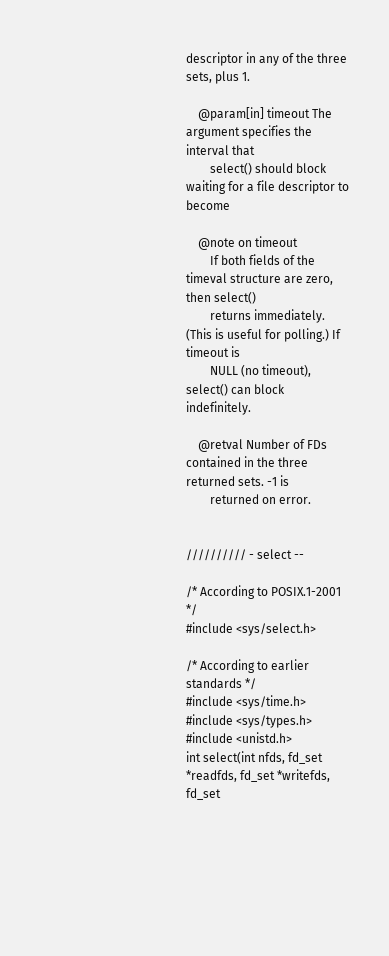descriptor in any of the three sets, plus 1.

    @param[in] timeout The argument specifies the interval that
        select() should block waiting for a file descriptor to become

    @note on timeout
        If both fields of the timeval structure are zero, then select()
        returns immediately. (This is useful for polling.) If timeout is
        NULL (no timeout), select() can block indefinitely.

    @retval Number of FDs contained in the three returned sets. -1 is
        returned on error.


////////// - select --

/* According to POSIX.1-2001 */
#include <sys/select.h>

/* According to earlier standards */
#include <sys/time.h>
#include <sys/types.h>
#include <unistd.h>
int select(int nfds, fd_set *readfds, fd_set *writefds, fd_set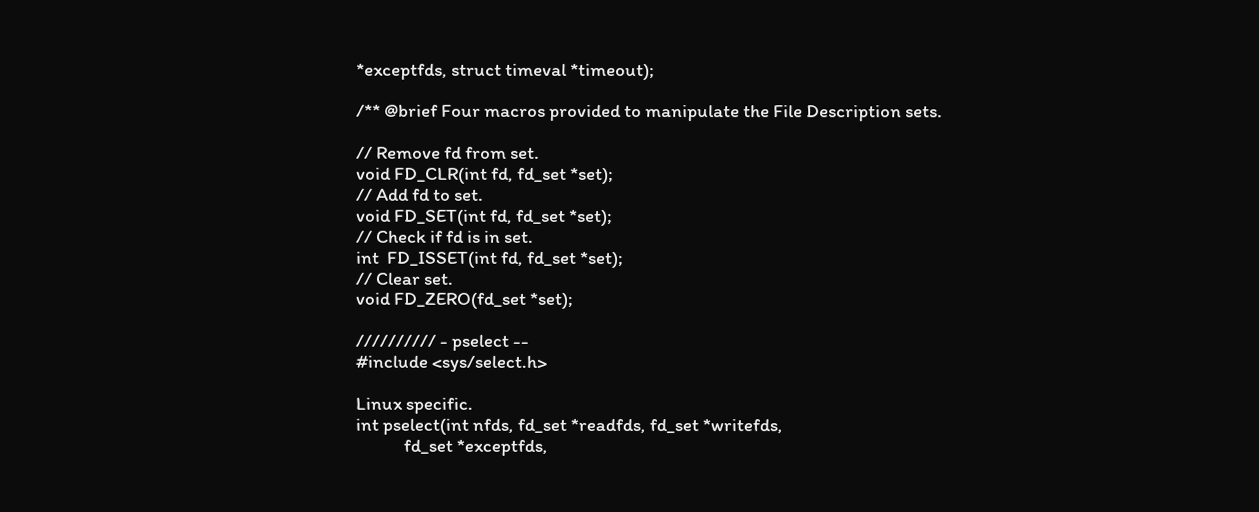*exceptfds, struct timeval *timeout);

/** @brief Four macros provided to manipulate the File Description sets.

// Remove fd from set.
void FD_CLR(int fd, fd_set *set);
// Add fd to set.
void FD_SET(int fd, fd_set *set);
// Check if fd is in set.
int  FD_ISSET(int fd, fd_set *set);
// Clear set.
void FD_ZERO(fd_set *set);

////////// - pselect --
#include <sys/select.h>

Linux specific.
int pselect(int nfds, fd_set *readfds, fd_set *writefds,
            fd_set *exceptfds,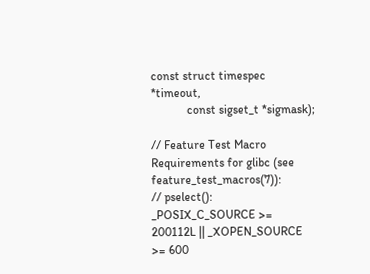const struct timespec *timeout,
            const sigset_t *sigmask);

// Feature Test Macro Requirements for glibc (see feature_test_macros(7)):
// pselect(): _POSIX_C_SOURCE >= 200112L || _XOPEN_SOURCE >= 600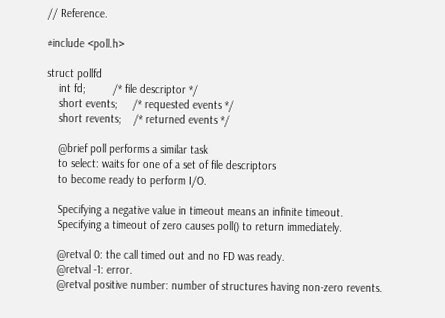// Reference.

#include <poll.h>

struct pollfd
    int fd;         /* file descriptor */
    short events;     /* requested events */
    short revents;    /* returned events */

    @brief poll performs a similar task
    to select: waits for one of a set of file descriptors
    to become ready to perform I/O.

    Specifying a negative value in timeout means an infinite timeout.
    Specifying a timeout of zero causes poll() to return immediately.

    @retval 0: the call timed out and no FD was ready.
    @retval -1: error.
    @retval positive number: number of structures having non-zero revents.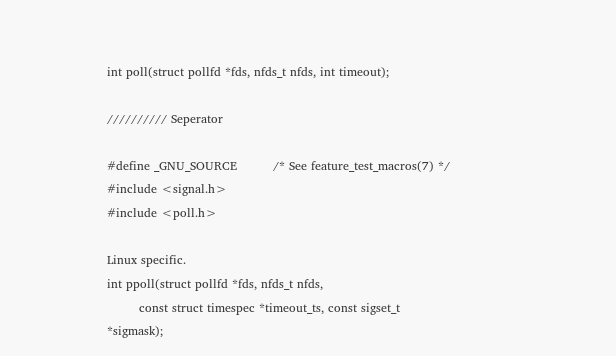int poll(struct pollfd *fds, nfds_t nfds, int timeout);

////////// Seperator

#define _GNU_SOURCE         /* See feature_test_macros(7) */
#include <signal.h>
#include <poll.h>

Linux specific.
int ppoll(struct pollfd *fds, nfds_t nfds,
        const struct timespec *timeout_ts, const sigset_t *sigmask);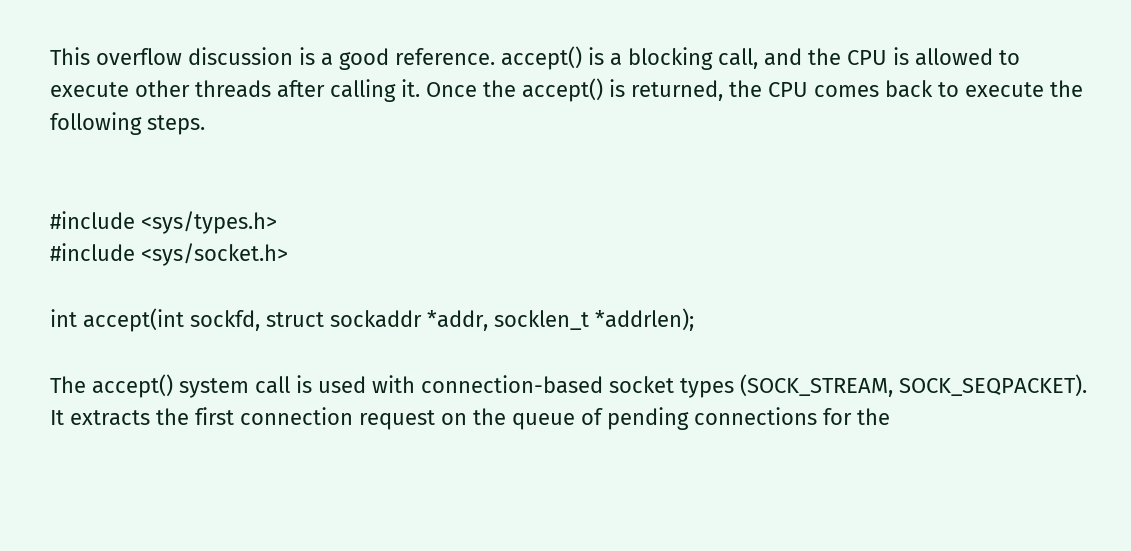This overflow discussion is a good reference. accept() is a blocking call, and the CPU is allowed to execute other threads after calling it. Once the accept() is returned, the CPU comes back to execute the following steps.


#include <sys/types.h>
#include <sys/socket.h>

int accept(int sockfd, struct sockaddr *addr, socklen_t *addrlen);

The accept() system call is used with connection-based socket types (SOCK_STREAM, SOCK_SEQPACKET). It extracts the first connection request on the queue of pending connections for the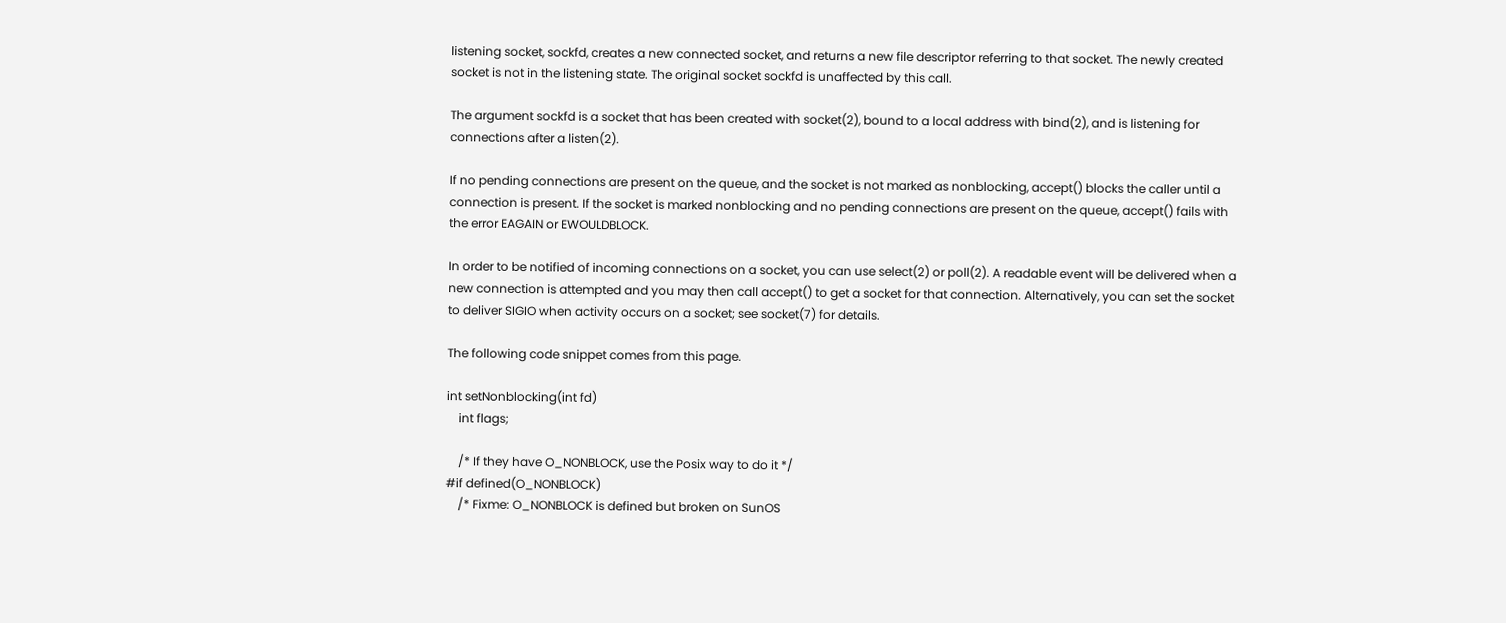listening socket, sockfd, creates a new connected socket, and returns a new file descriptor referring to that socket. The newly created socket is not in the listening state. The original socket sockfd is unaffected by this call.

The argument sockfd is a socket that has been created with socket(2), bound to a local address with bind(2), and is listening for connections after a listen(2).

If no pending connections are present on the queue, and the socket is not marked as nonblocking, accept() blocks the caller until a connection is present. If the socket is marked nonblocking and no pending connections are present on the queue, accept() fails with the error EAGAIN or EWOULDBLOCK.

In order to be notified of incoming connections on a socket, you can use select(2) or poll(2). A readable event will be delivered when a new connection is attempted and you may then call accept() to get a socket for that connection. Alternatively, you can set the socket to deliver SIGIO when activity occurs on a socket; see socket(7) for details.

The following code snippet comes from this page.

int setNonblocking(int fd)
    int flags;

    /* If they have O_NONBLOCK, use the Posix way to do it */
#if defined(O_NONBLOCK)
    /* Fixme: O_NONBLOCK is defined but broken on SunOS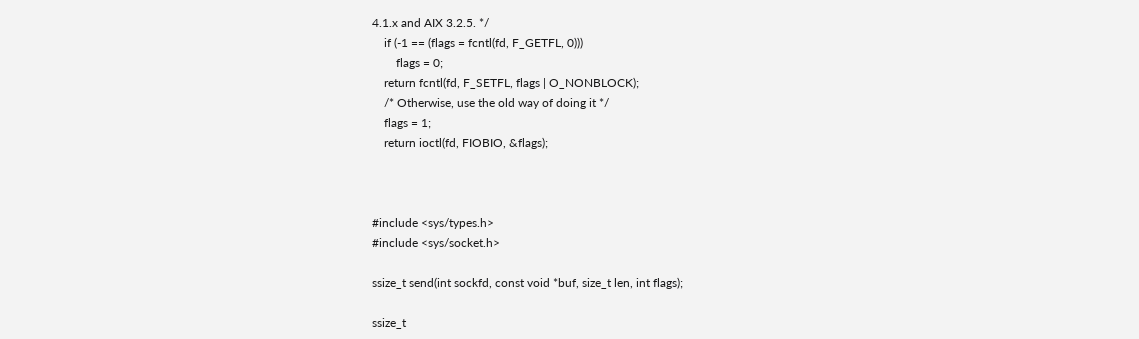4.1.x and AIX 3.2.5. */
    if (-1 == (flags = fcntl(fd, F_GETFL, 0)))
        flags = 0;
    return fcntl(fd, F_SETFL, flags | O_NONBLOCK);
    /* Otherwise, use the old way of doing it */
    flags = 1;
    return ioctl(fd, FIOBIO, &flags);



#include <sys/types.h>
#include <sys/socket.h>

ssize_t send(int sockfd, const void *buf, size_t len, int flags);

ssize_t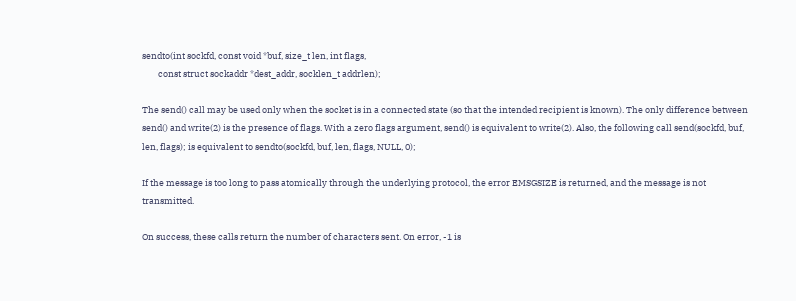sendto(int sockfd, const void *buf, size_t len, int flags,
        const struct sockaddr *dest_addr, socklen_t addrlen);

The send() call may be used only when the socket is in a connected state (so that the intended recipient is known). The only difference between send() and write(2) is the presence of flags. With a zero flags argument, send() is equivalent to write(2). Also, the following call send(sockfd, buf, len, flags); is equivalent to sendto(sockfd, buf, len, flags, NULL, 0);

If the message is too long to pass atomically through the underlying protocol, the error EMSGSIZE is returned, and the message is not transmitted.

On success, these calls return the number of characters sent. On error, -1 is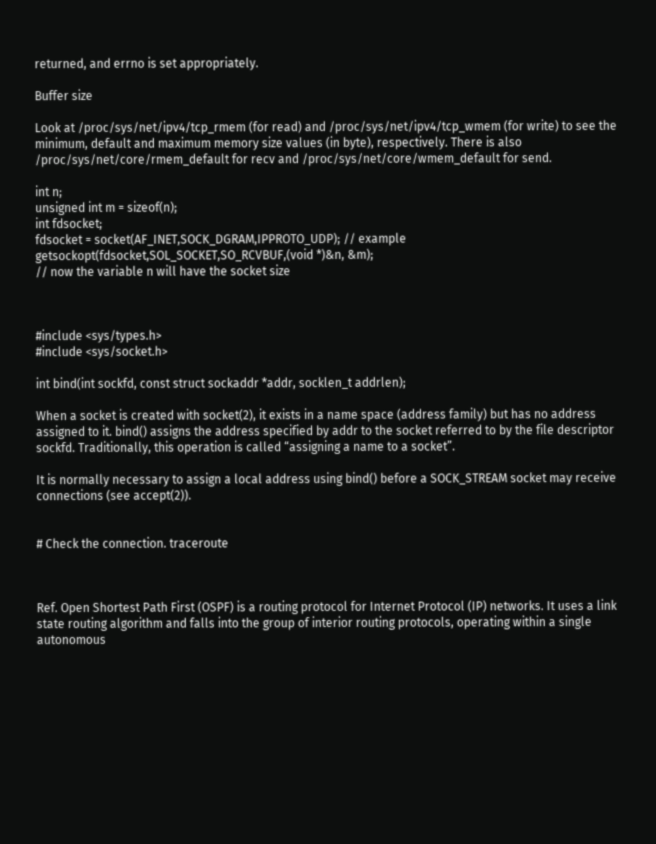returned, and errno is set appropriately.

Buffer size

Look at /proc/sys/net/ipv4/tcp_rmem (for read) and /proc/sys/net/ipv4/tcp_wmem (for write) to see the minimum, default and maximum memory size values (in byte), respectively. There is also /proc/sys/net/core/rmem_default for recv and /proc/sys/net/core/wmem_default for send.

int n;
unsigned int m = sizeof(n);
int fdsocket;
fdsocket = socket(AF_INET,SOCK_DGRAM,IPPROTO_UDP); // example
getsockopt(fdsocket,SOL_SOCKET,SO_RCVBUF,(void *)&n, &m);
// now the variable n will have the socket size



#include <sys/types.h>
#include <sys/socket.h>

int bind(int sockfd, const struct sockaddr *addr, socklen_t addrlen);

When a socket is created with socket(2), it exists in a name space (address family) but has no address assigned to it. bind() assigns the address specified by addr to the socket referred to by the file descriptor sockfd. Traditionally, this operation is called “assigning a name to a socket”.

It is normally necessary to assign a local address using bind() before a SOCK_STREAM socket may receive connections (see accept(2)).


# Check the connection. traceroute



Ref. Open Shortest Path First (OSPF) is a routing protocol for Internet Protocol (IP) networks. It uses a link state routing algorithm and falls into the group of interior routing protocols, operating within a single autonomous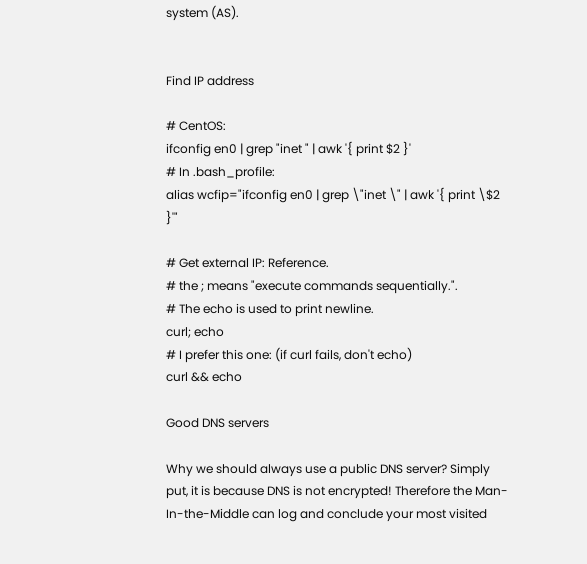system (AS).


Find IP address

# CentOS:
ifconfig en0 | grep "inet " | awk '{ print $2 }'
# In .bash_profile:
alias wcfip="ifconfig en0 | grep \"inet \" | awk '{ print \$2 }'"

# Get external IP: Reference.
# the ; means "execute commands sequentially.".
# The echo is used to print newline.
curl; echo
# I prefer this one: (if curl fails, don't echo)
curl && echo

Good DNS servers

Why we should always use a public DNS server? Simply put, it is because DNS is not encrypted! Therefore the Man-In-the-Middle can log and conclude your most visited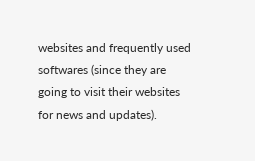websites and frequently used softwares (since they are going to visit their websites for news and updates).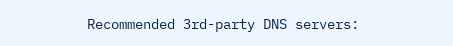Recommended 3rd-party DNS servers: